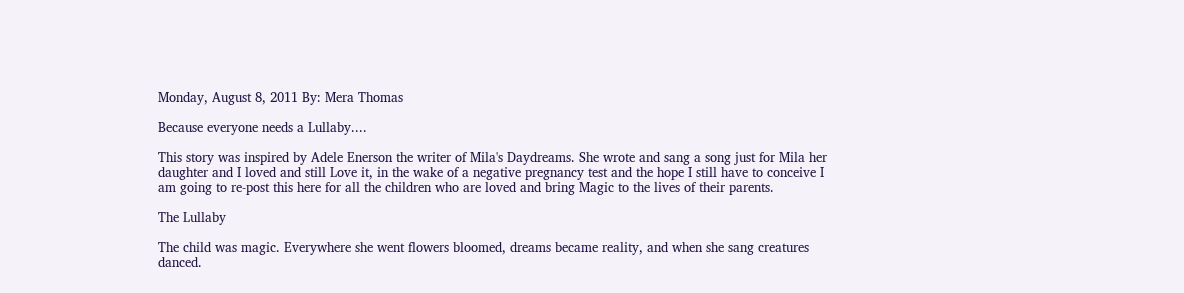Monday, August 8, 2011 By: Mera Thomas

Because everyone needs a Lullaby....

This story was inspired by Adele Enerson the writer of Mila's Daydreams. She wrote and sang a song just for Mila her daughter and I loved and still Love it, in the wake of a negative pregnancy test and the hope I still have to conceive I am going to re-post this here for all the children who are loved and bring Magic to the lives of their parents.

The Lullaby

The child was magic. Everywhere she went flowers bloomed, dreams became reality, and when she sang creatures danced.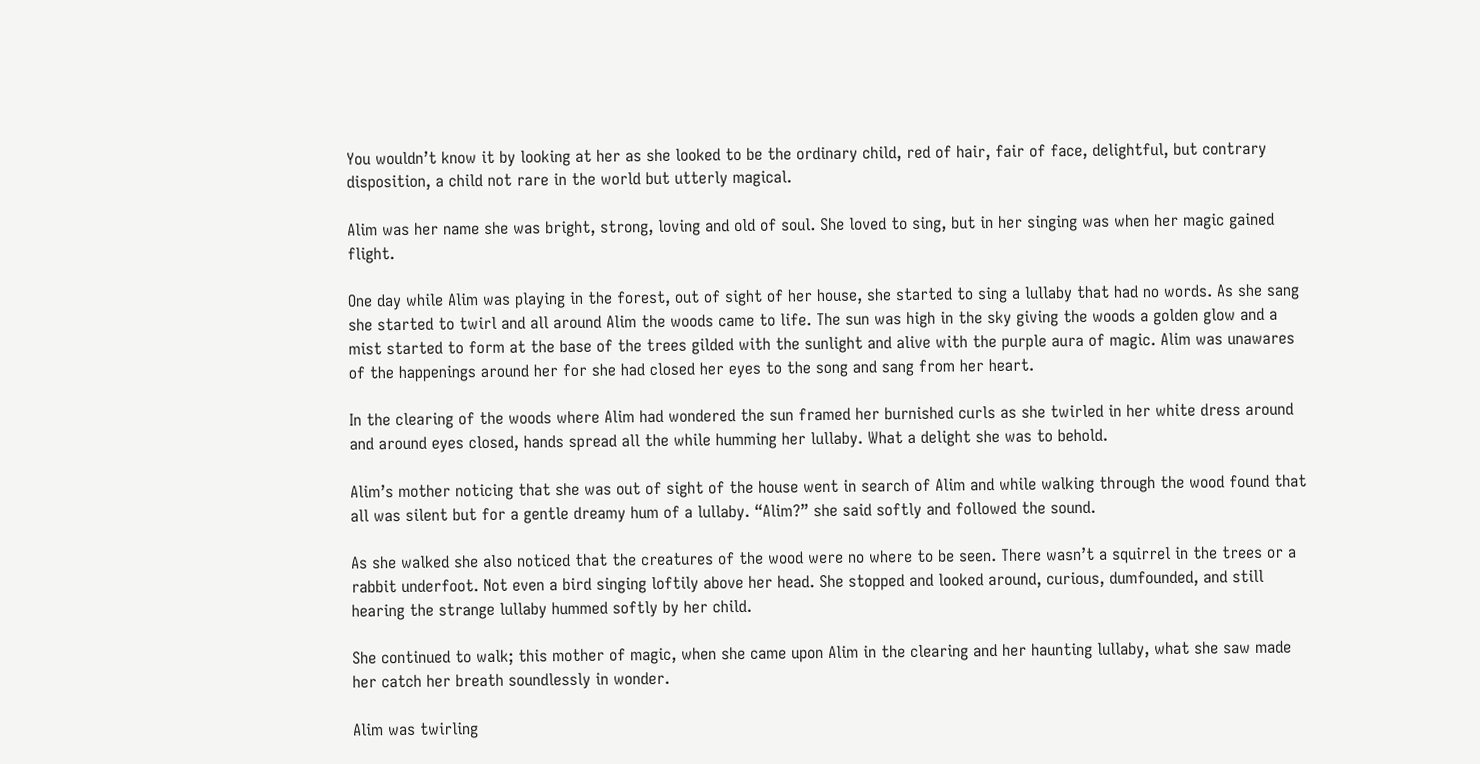You wouldn’t know it by looking at her as she looked to be the ordinary child, red of hair, fair of face, delightful, but contrary disposition, a child not rare in the world but utterly magical.

Alim was her name she was bright, strong, loving and old of soul. She loved to sing, but in her singing was when her magic gained flight.

One day while Alim was playing in the forest, out of sight of her house, she started to sing a lullaby that had no words. As she sang she started to twirl and all around Alim the woods came to life. The sun was high in the sky giving the woods a golden glow and a mist started to form at the base of the trees gilded with the sunlight and alive with the purple aura of magic. Alim was unawares of the happenings around her for she had closed her eyes to the song and sang from her heart.

In the clearing of the woods where Alim had wondered the sun framed her burnished curls as she twirled in her white dress around and around eyes closed, hands spread all the while humming her lullaby. What a delight she was to behold.

Alim’s mother noticing that she was out of sight of the house went in search of Alim and while walking through the wood found that all was silent but for a gentle dreamy hum of a lullaby. “Alim?” she said softly and followed the sound.

As she walked she also noticed that the creatures of the wood were no where to be seen. There wasn’t a squirrel in the trees or a rabbit underfoot. Not even a bird singing loftily above her head. She stopped and looked around, curious, dumfounded, and still hearing the strange lullaby hummed softly by her child.

She continued to walk; this mother of magic, when she came upon Alim in the clearing and her haunting lullaby, what she saw made her catch her breath soundlessly in wonder.

Alim was twirling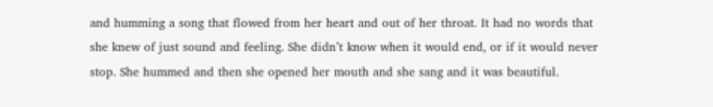and humming a song that flowed from her heart and out of her throat. It had no words that she knew of just sound and feeling. She didn’t know when it would end, or if it would never stop. She hummed and then she opened her mouth and she sang and it was beautiful.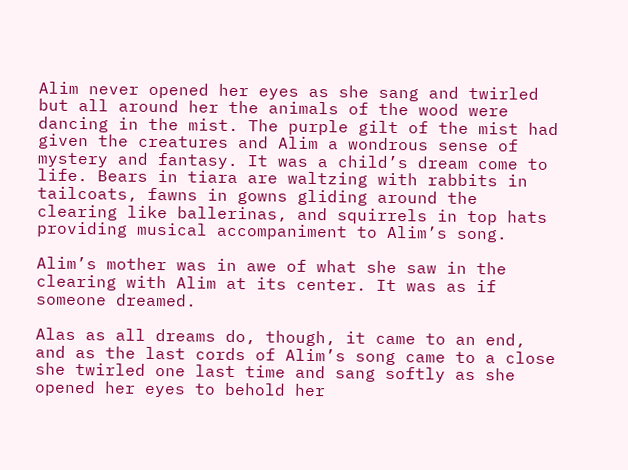Alim never opened her eyes as she sang and twirled but all around her the animals of the wood were dancing in the mist. The purple gilt of the mist had given the creatures and Alim a wondrous sense of mystery and fantasy. It was a child’s dream come to life. Bears in tiara are waltzing with rabbits in tailcoats, fawns in gowns gliding around the clearing like ballerinas, and squirrels in top hats providing musical accompaniment to Alim’s song.

Alim’s mother was in awe of what she saw in the clearing with Alim at its center. It was as if someone dreamed.

Alas as all dreams do, though, it came to an end, and as the last cords of Alim’s song came to a close she twirled one last time and sang softly as she opened her eyes to behold her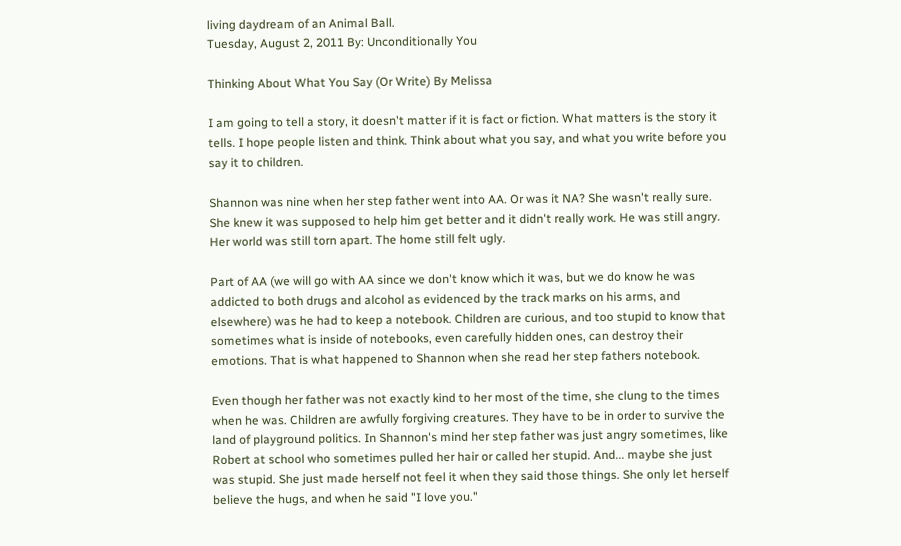living daydream of an Animal Ball.
Tuesday, August 2, 2011 By: Unconditionally You

Thinking About What You Say (Or Write) By Melissa

I am going to tell a story, it doesn't matter if it is fact or fiction. What matters is the story it tells. I hope people listen and think. Think about what you say, and what you write before you say it to children.

Shannon was nine when her step father went into AA. Or was it NA? She wasn't really sure. She knew it was supposed to help him get better and it didn't really work. He was still angry. Her world was still torn apart. The home still felt ugly.

Part of AA (we will go with AA since we don't know which it was, but we do know he was addicted to both drugs and alcohol as evidenced by the track marks on his arms, and elsewhere) was he had to keep a notebook. Children are curious, and too stupid to know that sometimes what is inside of notebooks, even carefully hidden ones, can destroy their emotions. That is what happened to Shannon when she read her step fathers notebook.

Even though her father was not exactly kind to her most of the time, she clung to the times when he was. Children are awfully forgiving creatures. They have to be in order to survive the land of playground politics. In Shannon's mind her step father was just angry sometimes, like Robert at school who sometimes pulled her hair or called her stupid. And... maybe she just was stupid. She just made herself not feel it when they said those things. She only let herself believe the hugs, and when he said "I love you."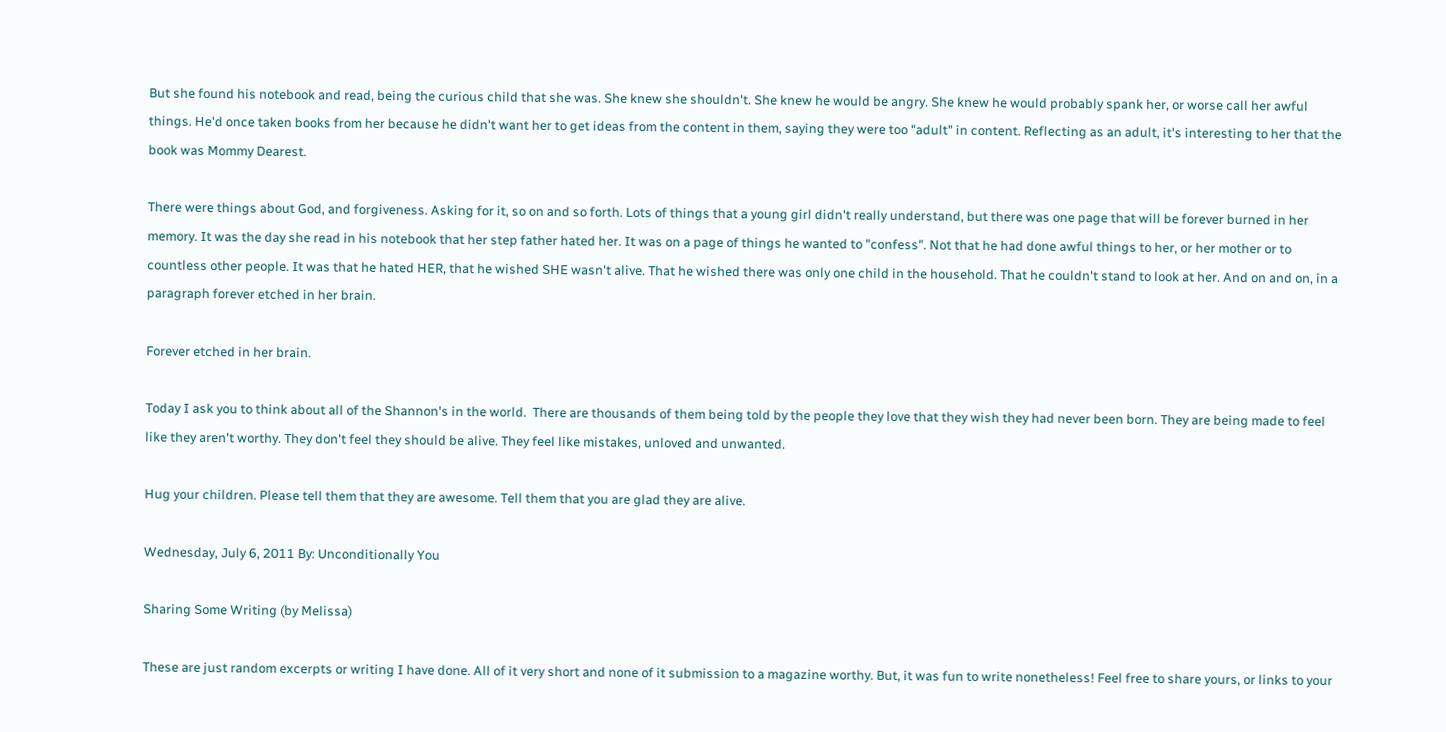But she found his notebook and read, being the curious child that she was. She knew she shouldn't. She knew he would be angry. She knew he would probably spank her, or worse call her awful things. He'd once taken books from her because he didn't want her to get ideas from the content in them, saying they were too "adult" in content. Reflecting as an adult, it's interesting to her that the book was Mommy Dearest.

There were things about God, and forgiveness. Asking for it, so on and so forth. Lots of things that a young girl didn't really understand, but there was one page that will be forever burned in her memory. It was the day she read in his notebook that her step father hated her. It was on a page of things he wanted to "confess". Not that he had done awful things to her, or her mother or to countless other people. It was that he hated HER, that he wished SHE wasn't alive. That he wished there was only one child in the household. That he couldn't stand to look at her. And on and on, in a paragraph forever etched in her brain.

Forever etched in her brain.

Today I ask you to think about all of the Shannon's in the world.  There are thousands of them being told by the people they love that they wish they had never been born. They are being made to feel like they aren't worthy. They don't feel they should be alive. They feel like mistakes, unloved and unwanted.

Hug your children. Please tell them that they are awesome. Tell them that you are glad they are alive.

Wednesday, July 6, 2011 By: Unconditionally You

Sharing Some Writing (by Melissa)

These are just random excerpts or writing I have done. All of it very short and none of it submission to a magazine worthy. But, it was fun to write nonetheless! Feel free to share yours, or links to your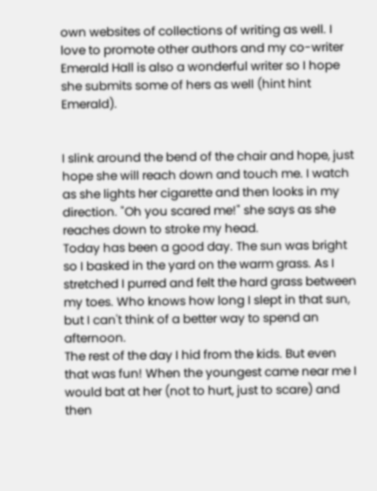own websites of collections of writing as well. I love to promote other authors and my co-writer Emerald Hall is also a wonderful writer so I hope she submits some of hers as well (hint hint Emerald).


I slink around the bend of the chair and hope, just hope she will reach down and touch me. I watch as she lights her cigarette and then looks in my direction. "Oh you scared me!" she says as she reaches down to stroke my head.
Today has been a good day. The sun was bright so I basked in the yard on the warm grass. As I stretched I purred and felt the hard grass between my toes. Who knows how long I slept in that sun, but I can't think of a better way to spend an afternoon.
The rest of the day I hid from the kids. But even that was fun! When the youngest came near me I would bat at her (not to hurt, just to scare) and then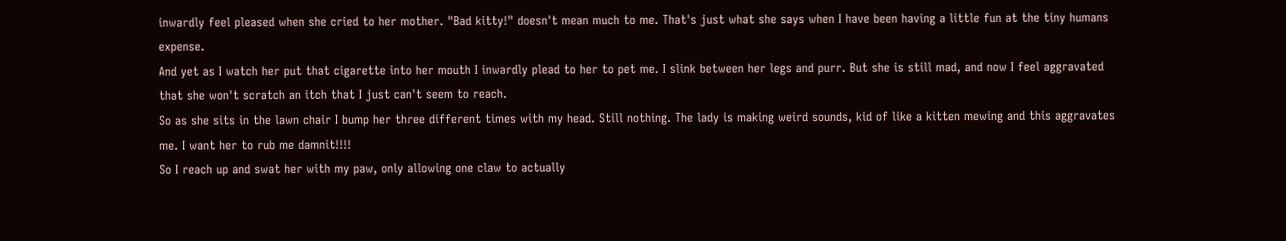inwardly feel pleased when she cried to her mother. "Bad kitty!" doesn't mean much to me. That's just what she says when I have been having a little fun at the tiny humans expense.
And yet as I watch her put that cigarette into her mouth I inwardly plead to her to pet me. I slink between her legs and purr. But she is still mad, and now I feel aggravated that she won't scratch an itch that I just can't seem to reach.
So as she sits in the lawn chair I bump her three different times with my head. Still nothing. The lady is making weird sounds, kid of like a kitten mewing and this aggravates me. I want her to rub me damnit!!!!
So I reach up and swat her with my paw, only allowing one claw to actually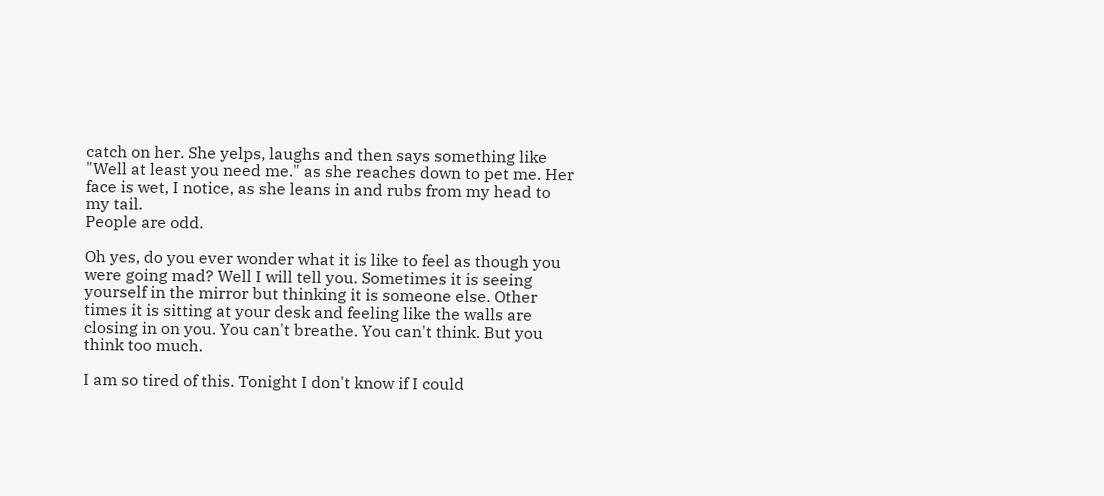catch on her. She yelps, laughs and then says something like "Well at least you need me." as she reaches down to pet me. Her face is wet, I notice, as she leans in and rubs from my head to my tail.
People are odd.

Oh yes, do you ever wonder what it is like to feel as though you were going mad? Well I will tell you. Sometimes it is seeing yourself in the mirror but thinking it is someone else. Other times it is sitting at your desk and feeling like the walls are closing in on you. You can't breathe. You can't think. But you think too much.

I am so tired of this. Tonight I don't know if I could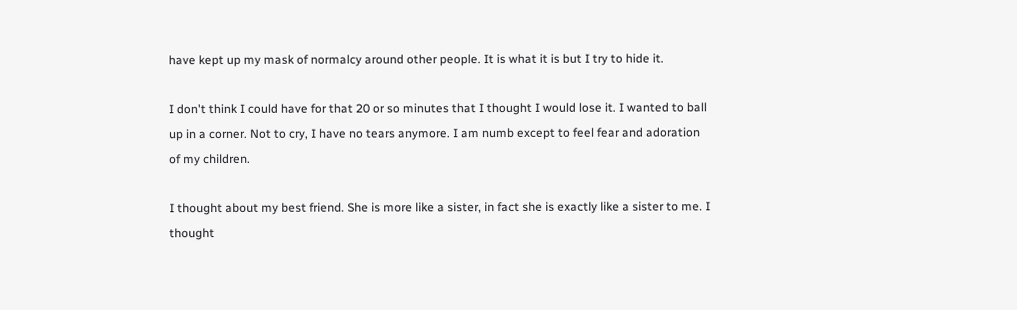have kept up my mask of normalcy around other people. It is what it is but I try to hide it.

I don't think I could have for that 20 or so minutes that I thought I would lose it. I wanted to ball up in a corner. Not to cry, I have no tears anymore. I am numb except to feel fear and adoration of my children.

I thought about my best friend. She is more like a sister, in fact she is exactly like a sister to me. I thought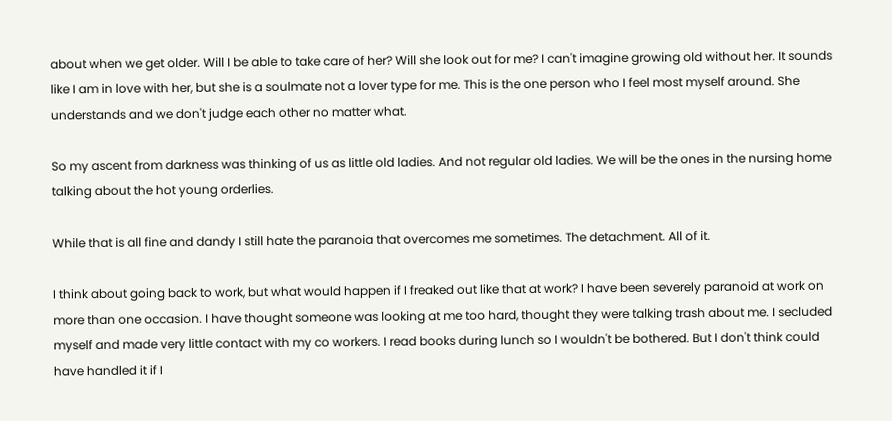about when we get older. Will I be able to take care of her? Will she look out for me? I can't imagine growing old without her. It sounds like I am in love with her, but she is a soulmate not a lover type for me. This is the one person who I feel most myself around. She understands and we don't judge each other no matter what.

So my ascent from darkness was thinking of us as little old ladies. And not regular old ladies. We will be the ones in the nursing home talking about the hot young orderlies.

While that is all fine and dandy I still hate the paranoia that overcomes me sometimes. The detachment. All of it.

I think about going back to work, but what would happen if I freaked out like that at work? I have been severely paranoid at work on more than one occasion. I have thought someone was looking at me too hard, thought they were talking trash about me. I secluded myself and made very little contact with my co workers. I read books during lunch so I wouldn't be bothered. But I don't think could have handled it if I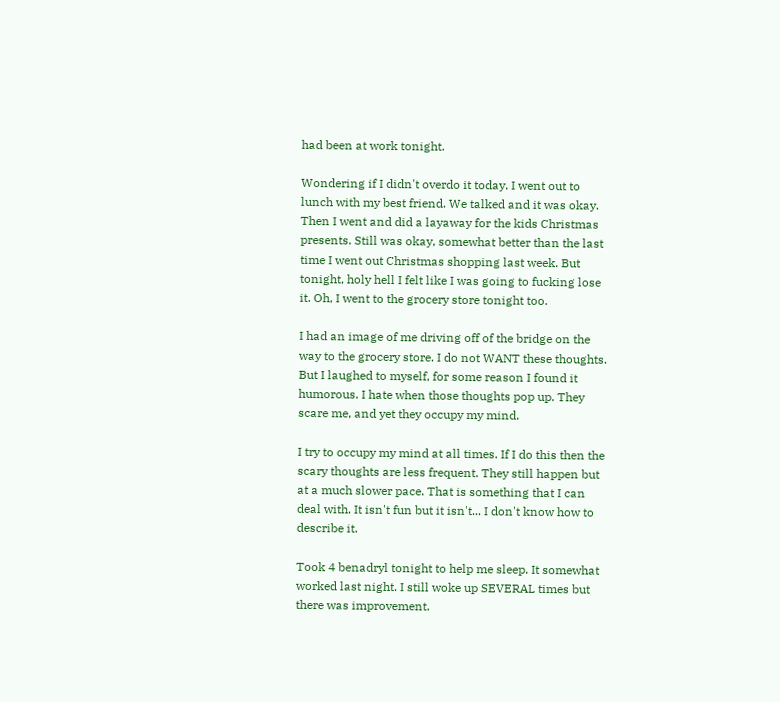had been at work tonight.

Wondering if I didn't overdo it today. I went out to lunch with my best friend. We talked and it was okay. Then I went and did a layaway for the kids Christmas presents. Still was okay, somewhat better than the last time I went out Christmas shopping last week. But tonight, holy hell I felt like I was going to fucking lose it. Oh, I went to the grocery store tonight too.

I had an image of me driving off of the bridge on the way to the grocery store. I do not WANT these thoughts. But I laughed to myself, for some reason I found it humorous. I hate when those thoughts pop up. They scare me, and yet they occupy my mind.

I try to occupy my mind at all times. If I do this then the scary thoughts are less frequent. They still happen but at a much slower pace. That is something that I can deal with. It isn't fun but it isn't... I don't know how to describe it.

Took 4 benadryl tonight to help me sleep. It somewhat worked last night. I still woke up SEVERAL times but there was improvement.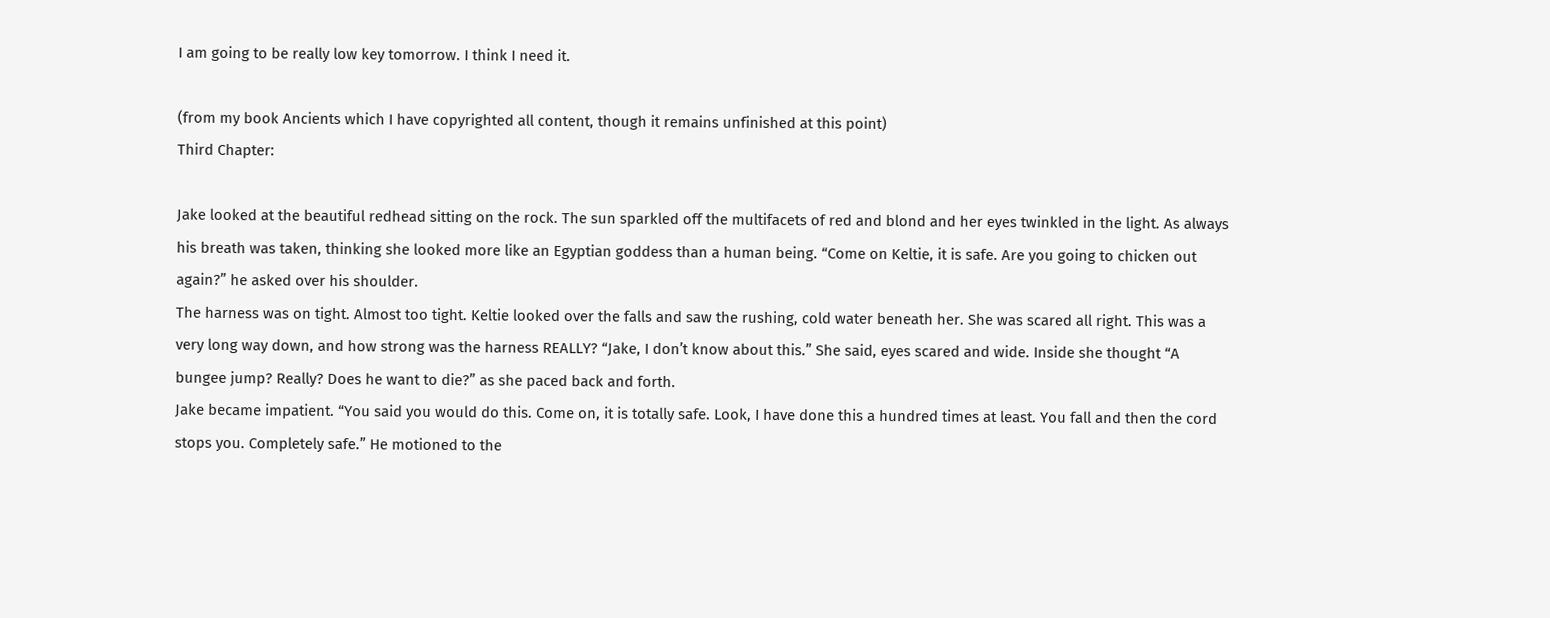I am going to be really low key tomorrow. I think I need it.

(from my book Ancients which I have copyrighted all content, though it remains unfinished at this point)
Third Chapter:

Jake looked at the beautiful redhead sitting on the rock. The sun sparkled off the multifacets of red and blond and her eyes twinkled in the light. As always his breath was taken, thinking she looked more like an Egyptian goddess than a human being. “Come on Keltie, it is safe. Are you going to chicken out again?” he asked over his shoulder.
The harness was on tight. Almost too tight. Keltie looked over the falls and saw the rushing, cold water beneath her. She was scared all right. This was a very long way down, and how strong was the harness REALLY? “Jake, I don’t know about this.” She said, eyes scared and wide. Inside she thought “A bungee jump? Really? Does he want to die?” as she paced back and forth.
Jake became impatient. “You said you would do this. Come on, it is totally safe. Look, I have done this a hundred times at least. You fall and then the cord stops you. Completely safe.” He motioned to the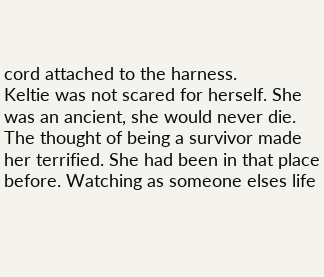cord attached to the harness.
Keltie was not scared for herself. She was an ancient, she would never die. The thought of being a survivor made her terrified. She had been in that place before. Watching as someone elses life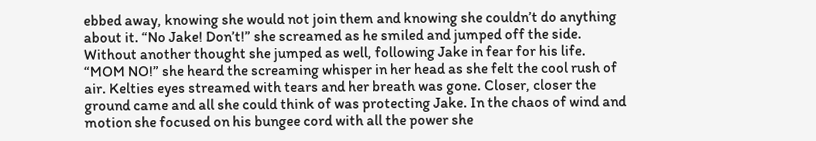ebbed away, knowing she would not join them and knowing she couldn’t do anything about it. “No Jake! Don’t!” she screamed as he smiled and jumped off the side. Without another thought she jumped as well, following Jake in fear for his life.
“MOM NO!” she heard the screaming whisper in her head as she felt the cool rush of air. Kelties eyes streamed with tears and her breath was gone. Closer, closer the ground came and all she could think of was protecting Jake. In the chaos of wind and motion she focused on his bungee cord with all the power she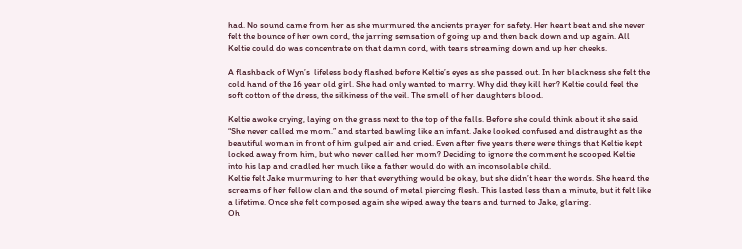had. No sound came from her as she murmured the ancients prayer for safety. Her heart beat and she never felt the bounce of her own cord, the jarring semsation of going up and then back down and up again. All Keltie could do was concentrate on that damn cord, with tears streaming down and up her cheeks.

A flashback of Wyn’s  lifeless body flashed before Keltie’s eyes as she passed out. In her blackness she felt the cold hand of the 16 year old girl. She had only wanted to marry. Why did they kill her? Keltie could feel the soft cotton of the dress, the silkiness of the veil. The smell of her daughters blood.

Keltie awoke crying, laying on the grass next to the top of the falls. Before she could think about it she said “She never called me mom.” and started bawling like an infant. Jake looked confused and distraught as the beautiful woman in front of him gulped air and cried. Even after five years there were things that Keltie kept locked away from him, but who never called her mom? Deciding to ignore the comment he scooped Keltie into his lap and cradled her much like a father would do with an inconsolable child.
Keltie felt Jake murmuring to her that everything would be okay, but she didn’t hear the words. She heard the screams of her fellow clan and the sound of metal piercing flesh. This lasted less than a minute, but it felt like a lifetime. Once she felt composed again she wiped away the tears and turned to Jake, glaring.
Oh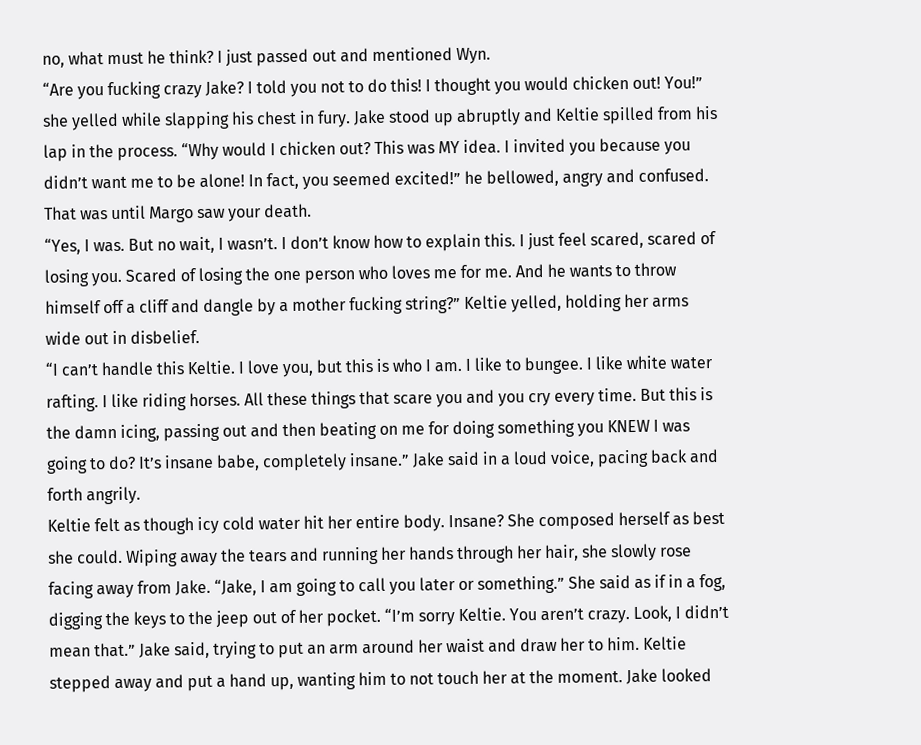no, what must he think? I just passed out and mentioned Wyn.
“Are you fucking crazy Jake? I told you not to do this! I thought you would chicken out! You!” she yelled while slapping his chest in fury. Jake stood up abruptly and Keltie spilled from his lap in the process. “Why would I chicken out? This was MY idea. I invited you because you didn’t want me to be alone! In fact, you seemed excited!” he bellowed, angry and confused.
That was until Margo saw your death.
“Yes, I was. But no wait, I wasn’t. I don’t know how to explain this. I just feel scared, scared of losing you. Scared of losing the one person who loves me for me. And he wants to throw himself off a cliff and dangle by a mother fucking string?” Keltie yelled, holding her arms wide out in disbelief.
“I can’t handle this Keltie. I love you, but this is who I am. I like to bungee. I like white water rafting. I like riding horses. All these things that scare you and you cry every time. But this is the damn icing, passing out and then beating on me for doing something you KNEW I was going to do? It’s insane babe, completely insane.” Jake said in a loud voice, pacing back and forth angrily.
Keltie felt as though icy cold water hit her entire body. Insane? She composed herself as best she could. Wiping away the tears and running her hands through her hair, she slowly rose facing away from Jake. “Jake, I am going to call you later or something.” She said as if in a fog, digging the keys to the jeep out of her pocket. “I’m sorry Keltie. You aren’t crazy. Look, I didn’t mean that.” Jake said, trying to put an arm around her waist and draw her to him. Keltie stepped away and put a hand up, wanting him to not touch her at the moment. Jake looked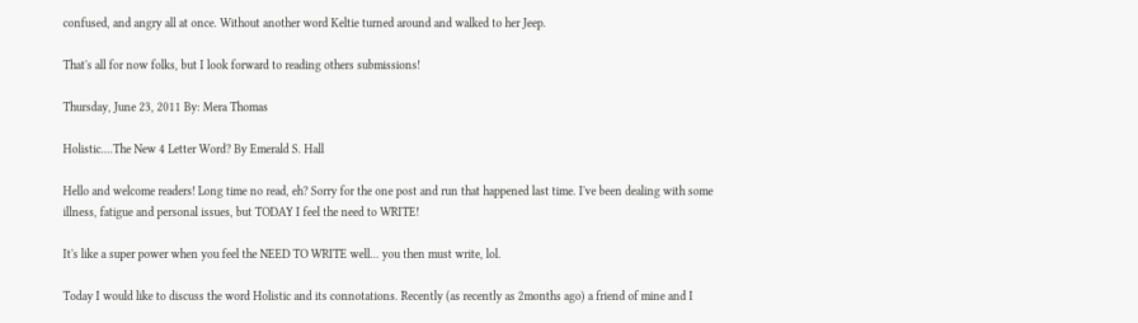confused, and angry all at once. Without another word Keltie turned around and walked to her Jeep.

That's all for now folks, but I look forward to reading others submissions!

Thursday, June 23, 2011 By: Mera Thomas

Holistic....The New 4 Letter Word? By Emerald S. Hall

Hello and welcome readers! Long time no read, eh? Sorry for the one post and run that happened last time. I've been dealing with some illness, fatigue and personal issues, but TODAY I feel the need to WRITE!

It's like a super power when you feel the NEED TO WRITE well... you then must write, lol.

Today I would like to discuss the word Holistic and its connotations. Recently (as recently as 2months ago) a friend of mine and I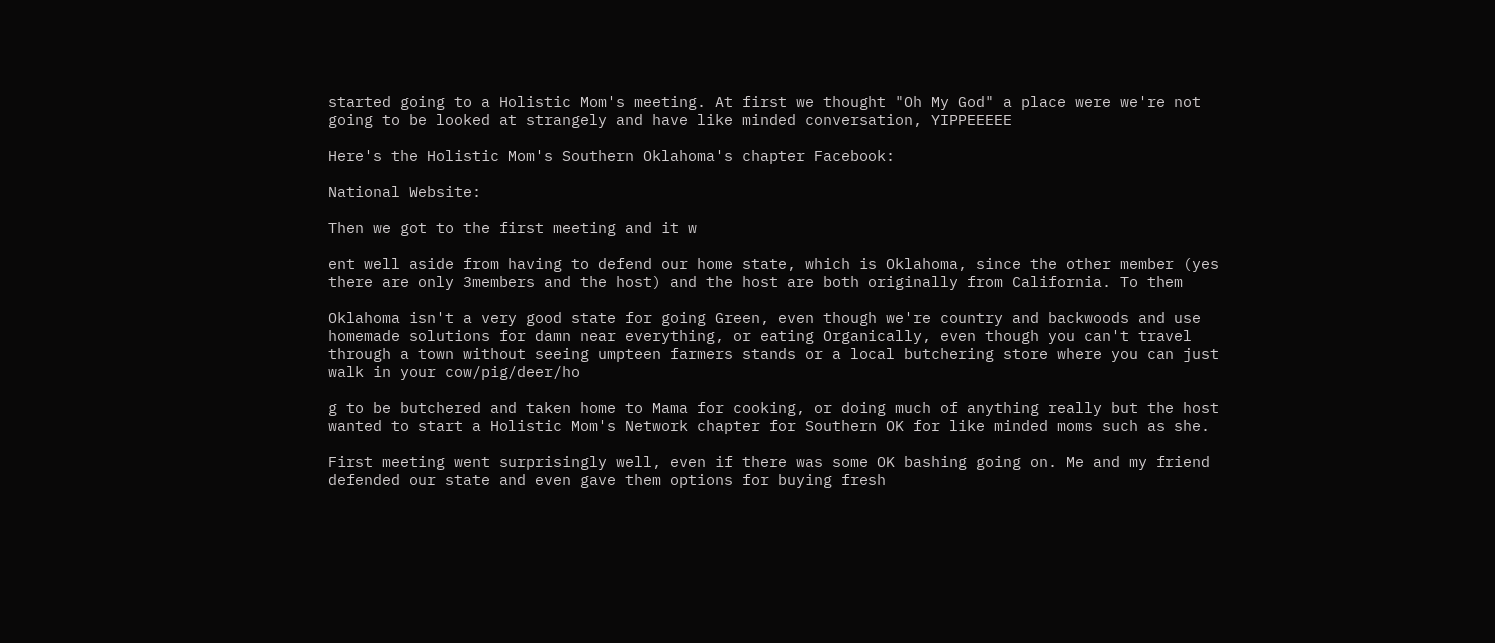started going to a Holistic Mom's meeting. At first we thought "Oh My God" a place were we're not going to be looked at strangely and have like minded conversation, YIPPEEEEE

Here's the Holistic Mom's Southern Oklahoma's chapter Facebook:

National Website:

Then we got to the first meeting and it w

ent well aside from having to defend our home state, which is Oklahoma, since the other member (yes there are only 3members and the host) and the host are both originally from California. To them

Oklahoma isn't a very good state for going Green, even though we're country and backwoods and use homemade solutions for damn near everything, or eating Organically, even though you can't travel through a town without seeing umpteen farmers stands or a local butchering store where you can just walk in your cow/pig/deer/ho

g to be butchered and taken home to Mama for cooking, or doing much of anything really but the host wanted to start a Holistic Mom's Network chapter for Southern OK for like minded moms such as she.

First meeting went surprisingly well, even if there was some OK bashing going on. Me and my friend defended our state and even gave them options for buying fresh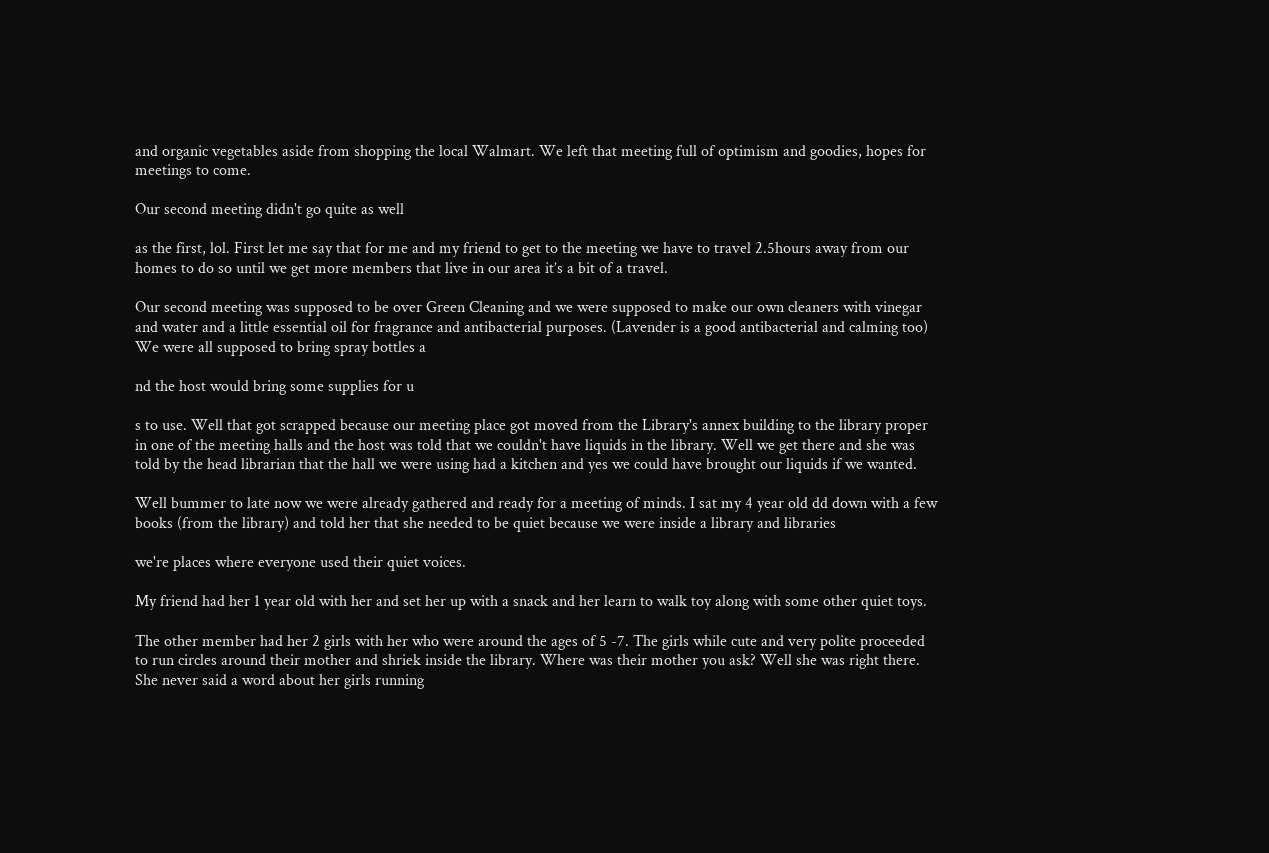and organic vegetables aside from shopping the local Walmart. We left that meeting full of optimism and goodies, hopes for meetings to come.

Our second meeting didn't go quite as well

as the first, lol. First let me say that for me and my friend to get to the meeting we have to travel 2.5hours away from our homes to do so until we get more members that live in our area it’s a bit of a travel.

Our second meeting was supposed to be over Green Cleaning and we were supposed to make our own cleaners with vinegar and water and a little essential oil for fragrance and antibacterial purposes. (Lavender is a good antibacterial and calming too) We were all supposed to bring spray bottles a

nd the host would bring some supplies for u

s to use. Well that got scrapped because our meeting place got moved from the Library's annex building to the library proper in one of the meeting halls and the host was told that we couldn't have liquids in the library. Well we get there and she was told by the head librarian that the hall we were using had a kitchen and yes we could have brought our liquids if we wanted.

Well bummer to late now we were already gathered and ready for a meeting of minds. I sat my 4 year old dd down with a few books (from the library) and told her that she needed to be quiet because we were inside a library and libraries

we're places where everyone used their quiet voices.

My friend had her 1 year old with her and set her up with a snack and her learn to walk toy along with some other quiet toys.

The other member had her 2 girls with her who were around the ages of 5 -7. The girls while cute and very polite proceeded to run circles around their mother and shriek inside the library. Where was their mother you ask? Well she was right there. She never said a word about her girls running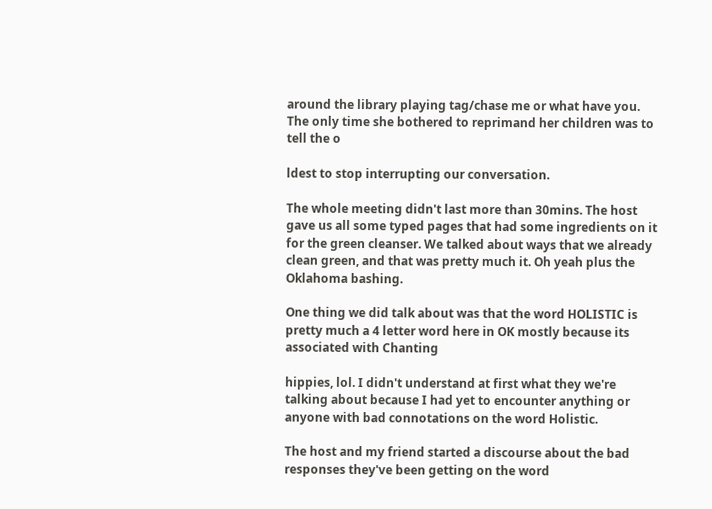around the library playing tag/chase me or what have you. The only time she bothered to reprimand her children was to tell the o

ldest to stop interrupting our conversation.

The whole meeting didn't last more than 30mins. The host gave us all some typed pages that had some ingredients on it for the green cleanser. We talked about ways that we already clean green, and that was pretty much it. Oh yeah plus the Oklahoma bashing.

One thing we did talk about was that the word HOLISTIC is pretty much a 4 letter word here in OK mostly because its associated with Chanting

hippies, lol. I didn't understand at first what they we're talking about because I had yet to encounter anything or anyone with bad connotations on the word Holistic.

The host and my friend started a discourse about the bad responses they've been getting on the word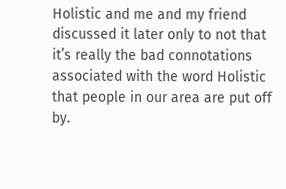Holistic and me and my friend discussed it later only to not that it’s really the bad connotations associated with the word Holistic that people in our area are put off by.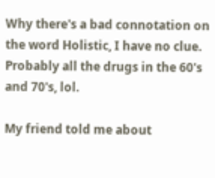Why there's a bad connotation on the word Holistic, I have no clue. Probably all the drugs in the 60's and 70's, lol.

My friend told me about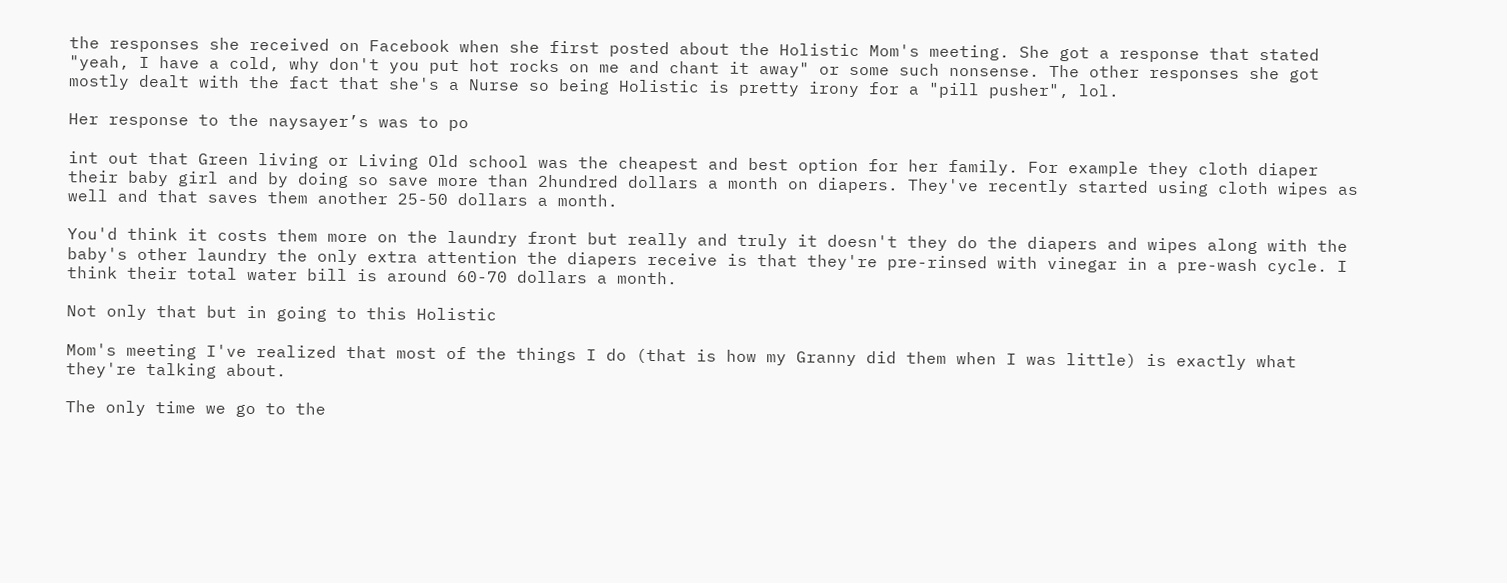the responses she received on Facebook when she first posted about the Holistic Mom's meeting. She got a response that stated "yeah, I have a cold, why don't you put hot rocks on me and chant it away" or some such nonsense. The other responses she got mostly dealt with the fact that she's a Nurse so being Holistic is pretty irony for a "pill pusher", lol.

Her response to the naysayer’s was to po

int out that Green living or Living Old school was the cheapest and best option for her family. For example they cloth diaper their baby girl and by doing so save more than 2hundred dollars a month on diapers. They've recently started using cloth wipes as well and that saves them another 25-50 dollars a month.

You'd think it costs them more on the laundry front but really and truly it doesn't they do the diapers and wipes along with the baby's other laundry the only extra attention the diapers receive is that they're pre-rinsed with vinegar in a pre-wash cycle. I think their total water bill is around 60-70 dollars a month.

Not only that but in going to this Holistic

Mom's meeting I've realized that most of the things I do (that is how my Granny did them when I was little) is exactly what they're talking about.

The only time we go to the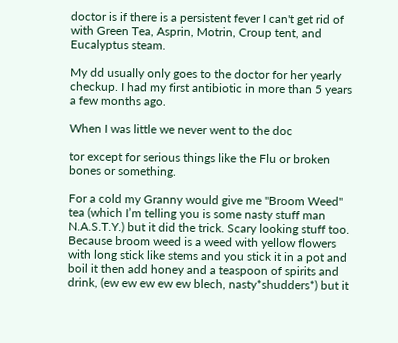doctor is if there is a persistent fever I can't get rid of with Green Tea, Asprin, Motrin, Croup tent, and Eucalyptus steam.

My dd usually only goes to the doctor for her yearly checkup. I had my first antibiotic in more than 5 years a few months ago.

When I was little we never went to the doc

tor except for serious things like the Flu or broken bones or something.

For a cold my Granny would give me "Broom Weed" tea (which I’m telling you is some nasty stuff man N.A.S.T.Y.) but it did the trick. Scary looking stuff too. Because broom weed is a weed with yellow flowers with long stick like stems and you stick it in a pot and boil it then add honey and a teaspoon of spirits and drink, (ew ew ew ew ew blech, nasty*shudders*) but it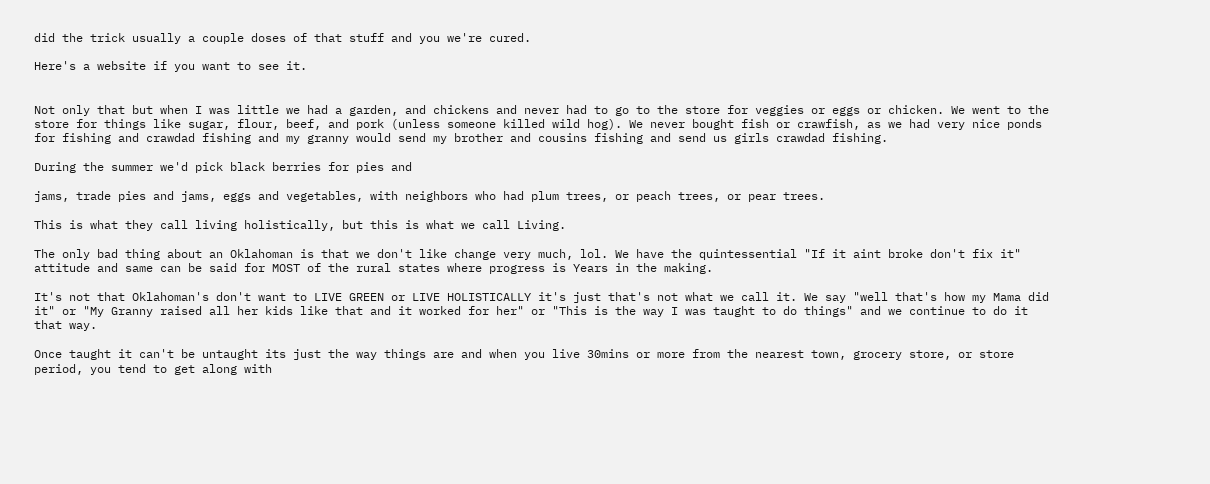did the trick usually a couple doses of that stuff and you we're cured.

Here's a website if you want to see it.


Not only that but when I was little we had a garden, and chickens and never had to go to the store for veggies or eggs or chicken. We went to the store for things like sugar, flour, beef, and pork (unless someone killed wild hog). We never bought fish or crawfish, as we had very nice ponds for fishing and crawdad fishing and my granny would send my brother and cousins fishing and send us girls crawdad fishing.

During the summer we'd pick black berries for pies and

jams, trade pies and jams, eggs and vegetables, with neighbors who had plum trees, or peach trees, or pear trees.

This is what they call living holistically, but this is what we call Living.

The only bad thing about an Oklahoman is that we don't like change very much, lol. We have the quintessential "If it aint broke don't fix it" attitude and same can be said for MOST of the rural states where progress is Years in the making.

It's not that Oklahoman's don't want to LIVE GREEN or LIVE HOLISTICALLY it's just that's not what we call it. We say "well that's how my Mama did it" or "My Granny raised all her kids like that and it worked for her" or "This is the way I was taught to do things" and we continue to do it that way.

Once taught it can't be untaught its just the way things are and when you live 30mins or more from the nearest town, grocery store, or store period, you tend to get along with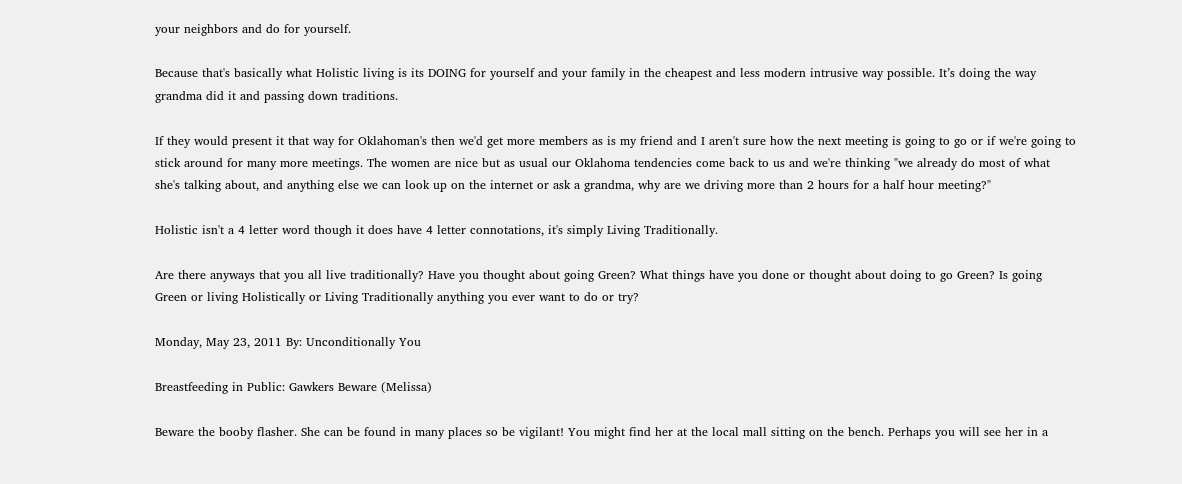your neighbors and do for yourself.

Because that's basically what Holistic living is its DOING for yourself and your family in the cheapest and less modern intrusive way possible. It’s doing the way grandma did it and passing down traditions.

If they would present it that way for Oklahoman's then we'd get more members as is my friend and I aren't sure how the next meeting is going to go or if we're going to stick around for many more meetings. The women are nice but as usual our Oklahoma tendencies come back to us and we're thinking "we already do most of what she's talking about, and anything else we can look up on the internet or ask a grandma, why are we driving more than 2 hours for a half hour meeting?"

Holistic isn't a 4 letter word though it does have 4 letter connotations, it's simply Living Traditionally.

Are there anyways that you all live traditionally? Have you thought about going Green? What things have you done or thought about doing to go Green? Is going Green or living Holistically or Living Traditionally anything you ever want to do or try?

Monday, May 23, 2011 By: Unconditionally You

Breastfeeding in Public: Gawkers Beware (Melissa)

Beware the booby flasher. She can be found in many places so be vigilant! You might find her at the local mall sitting on the bench. Perhaps you will see her in a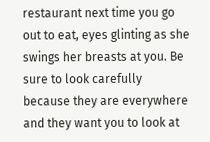restaurant next time you go out to eat, eyes glinting as she swings her breasts at you. Be sure to look carefully because they are everywhere and they want you to look at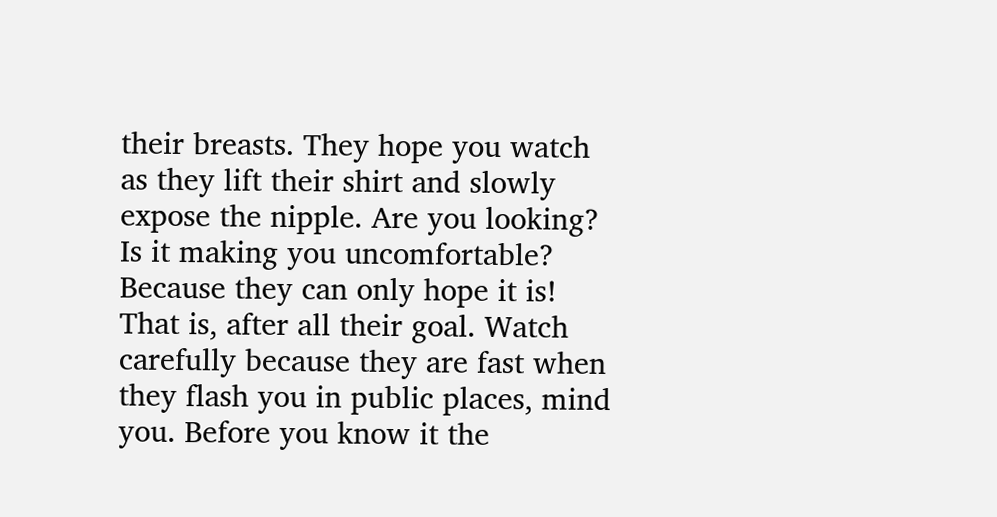their breasts. They hope you watch as they lift their shirt and slowly expose the nipple. Are you looking? Is it making you uncomfortable? Because they can only hope it is! That is, after all their goal. Watch carefully because they are fast when they flash you in public places, mind you. Before you know it the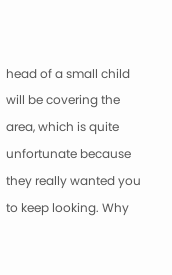head of a small child will be covering the area, which is quite unfortunate because they really wanted you to keep looking. Why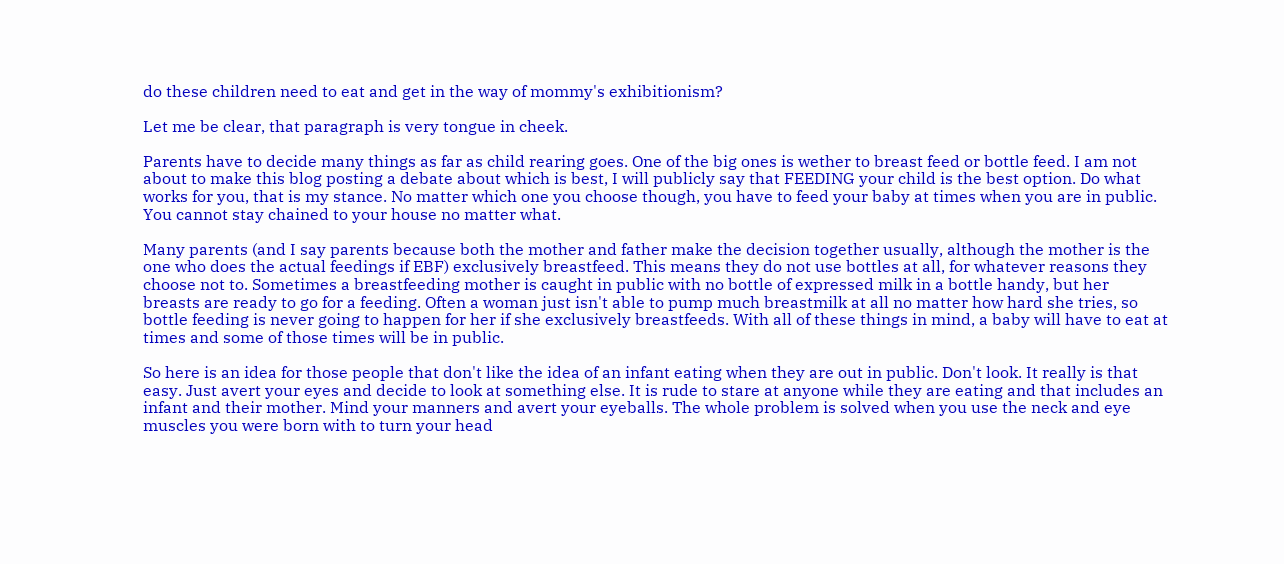do these children need to eat and get in the way of mommy's exhibitionism?

Let me be clear, that paragraph is very tongue in cheek.

Parents have to decide many things as far as child rearing goes. One of the big ones is wether to breast feed or bottle feed. I am not about to make this blog posting a debate about which is best, I will publicly say that FEEDING your child is the best option. Do what works for you, that is my stance. No matter which one you choose though, you have to feed your baby at times when you are in public. You cannot stay chained to your house no matter what.

Many parents (and I say parents because both the mother and father make the decision together usually, although the mother is the one who does the actual feedings if EBF) exclusively breastfeed. This means they do not use bottles at all, for whatever reasons they choose not to. Sometimes a breastfeeding mother is caught in public with no bottle of expressed milk in a bottle handy, but her breasts are ready to go for a feeding. Often a woman just isn't able to pump much breastmilk at all no matter how hard she tries, so bottle feeding is never going to happen for her if she exclusively breastfeeds. With all of these things in mind, a baby will have to eat at times and some of those times will be in public.

So here is an idea for those people that don't like the idea of an infant eating when they are out in public. Don't look. It really is that easy. Just avert your eyes and decide to look at something else. It is rude to stare at anyone while they are eating and that includes an infant and their mother. Mind your manners and avert your eyeballs. The whole problem is solved when you use the neck and eye muscles you were born with to turn your head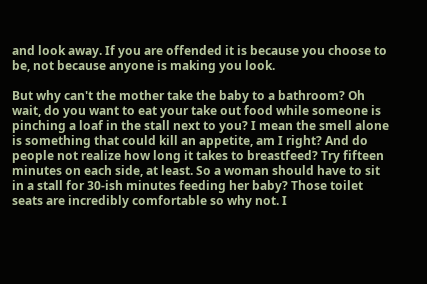and look away. If you are offended it is because you choose to be, not because anyone is making you look.

But why can't the mother take the baby to a bathroom? Oh wait, do you want to eat your take out food while someone is pinching a loaf in the stall next to you? I mean the smell alone is something that could kill an appetite, am I right? And do people not realize how long it takes to breastfeed? Try fifteen minutes on each side, at least. So a woman should have to sit in a stall for 30-ish minutes feeding her baby? Those toilet seats are incredibly comfortable so why not. I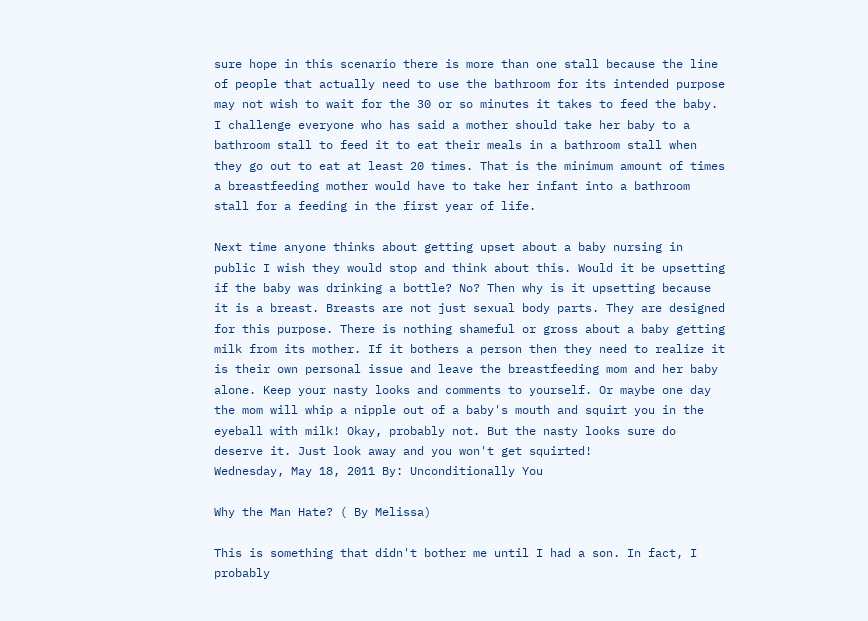sure hope in this scenario there is more than one stall because the line of people that actually need to use the bathroom for its intended purpose may not wish to wait for the 30 or so minutes it takes to feed the baby. I challenge everyone who has said a mother should take her baby to a bathroom stall to feed it to eat their meals in a bathroom stall when they go out to eat at least 20 times. That is the minimum amount of times a breastfeeding mother would have to take her infant into a bathroom stall for a feeding in the first year of life.

Next time anyone thinks about getting upset about a baby nursing in public I wish they would stop and think about this. Would it be upsetting if the baby was drinking a bottle? No? Then why is it upsetting because it is a breast. Breasts are not just sexual body parts. They are designed for this purpose. There is nothing shameful or gross about a baby getting milk from its mother. If it bothers a person then they need to realize it is their own personal issue and leave the breastfeeding mom and her baby alone. Keep your nasty looks and comments to yourself. Or maybe one day the mom will whip a nipple out of a baby's mouth and squirt you in the eyeball with milk! Okay, probably not. But the nasty looks sure do deserve it. Just look away and you won't get squirted!
Wednesday, May 18, 2011 By: Unconditionally You

Why the Man Hate? ( By Melissa)

This is something that didn't bother me until I had a son. In fact, I probably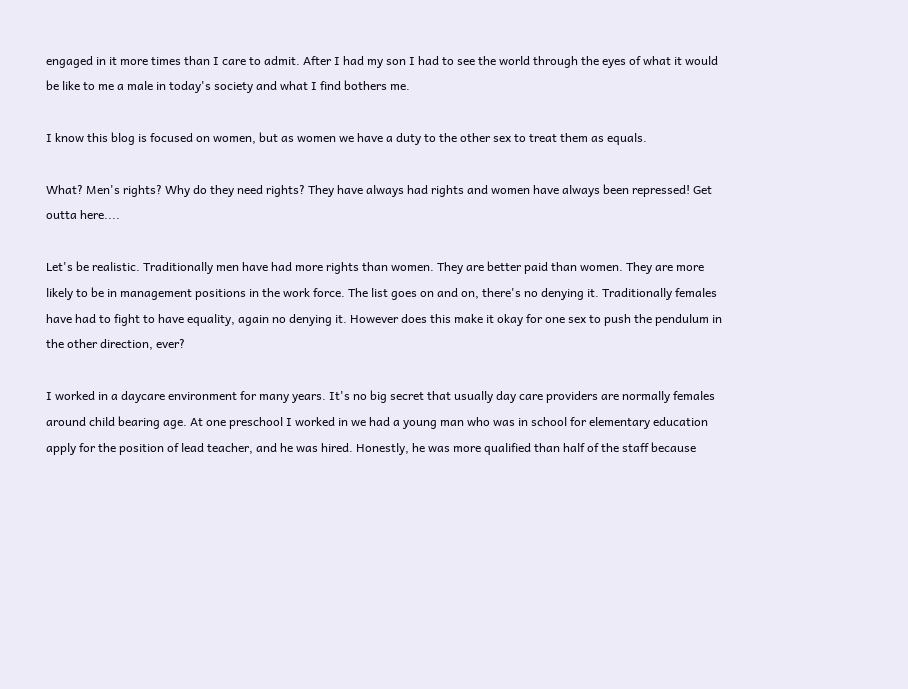engaged in it more times than I care to admit. After I had my son I had to see the world through the eyes of what it would be like to me a male in today's society and what I find bothers me.

I know this blog is focused on women, but as women we have a duty to the other sex to treat them as equals.

What? Men's rights? Why do they need rights? They have always had rights and women have always been repressed! Get outta here....

Let's be realistic. Traditionally men have had more rights than women. They are better paid than women. They are more likely to be in management positions in the work force. The list goes on and on, there's no denying it. Traditionally females have had to fight to have equality, again no denying it. However does this make it okay for one sex to push the pendulum in the other direction, ever?

I worked in a daycare environment for many years. It's no big secret that usually day care providers are normally females around child bearing age. At one preschool I worked in we had a young man who was in school for elementary education apply for the position of lead teacher, and he was hired. Honestly, he was more qualified than half of the staff because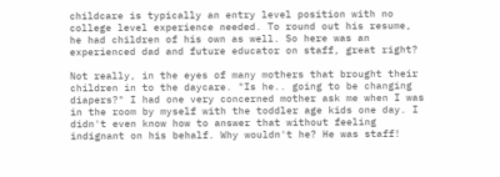childcare is typically an entry level position with no college level experience needed. To round out his resume, he had children of his own as well. So here was an experienced dad and future educator on staff, great right?

Not really, in the eyes of many mothers that brought their children in to the daycare. "Is he.. going to be changing diapers?" I had one very concerned mother ask me when I was in the room by myself with the toddler age kids one day. I didn't even know how to answer that without feeling indignant on his behalf. Why wouldn't he? He was staff!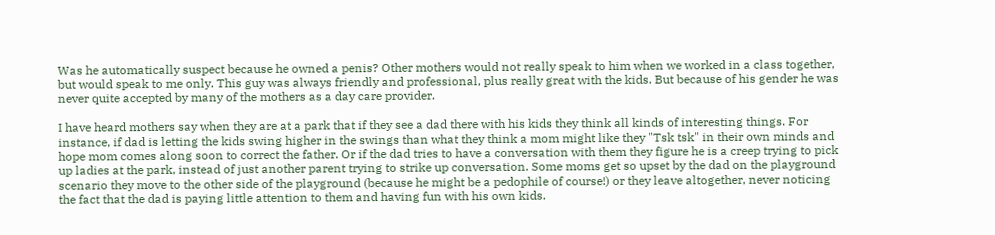Was he automatically suspect because he owned a penis? Other mothers would not really speak to him when we worked in a class together, but would speak to me only. This guy was always friendly and professional, plus really great with the kids. But because of his gender he was never quite accepted by many of the mothers as a day care provider.

I have heard mothers say when they are at a park that if they see a dad there with his kids they think all kinds of interesting things. For instance, if dad is letting the kids swing higher in the swings than what they think a mom might like they "Tsk tsk" in their own minds and hope mom comes along soon to correct the father. Or if the dad tries to have a conversation with them they figure he is a creep trying to pick up ladies at the park, instead of just another parent trying to strike up conversation. Some moms get so upset by the dad on the playground scenario they move to the other side of the playground (because he might be a pedophile of course!) or they leave altogether, never noticing the fact that the dad is paying little attention to them and having fun with his own kids.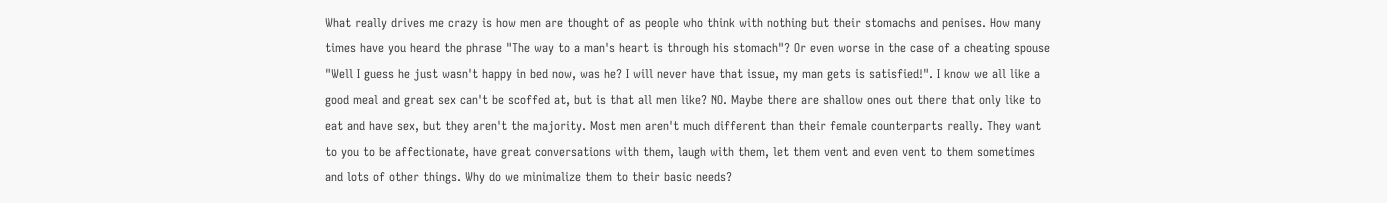What really drives me crazy is how men are thought of as people who think with nothing but their stomachs and penises. How many times have you heard the phrase "The way to a man's heart is through his stomach"? Or even worse in the case of a cheating spouse "Well I guess he just wasn't happy in bed now, was he? I will never have that issue, my man gets is satisfied!". I know we all like a good meal and great sex can't be scoffed at, but is that all men like? NO. Maybe there are shallow ones out there that only like to eat and have sex, but they aren't the majority. Most men aren't much different than their female counterparts really. They want to you to be affectionate, have great conversations with them, laugh with them, let them vent and even vent to them sometimes and lots of other things. Why do we minimalize them to their basic needs?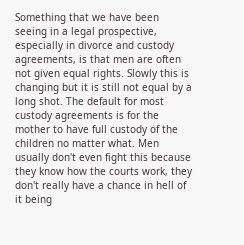Something that we have been seeing in a legal prospective, especially in divorce and custody agreements, is that men are often not given equal rights. Slowly this is changing but it is still not equal by a long shot. The default for most custody agreements is for the mother to have full custody of the children no matter what. Men usually don't even fight this because they know how the courts work, they don't really have a chance in hell of it being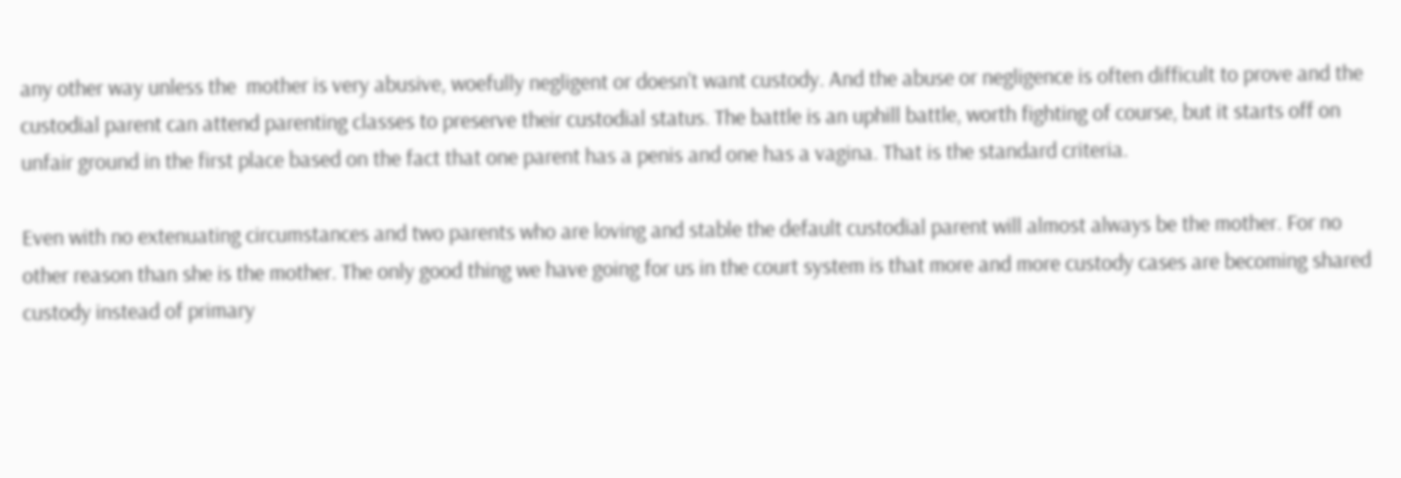any other way unless the  mother is very abusive, woefully negligent or doesn't want custody. And the abuse or negligence is often difficult to prove and the custodial parent can attend parenting classes to preserve their custodial status. The battle is an uphill battle, worth fighting of course, but it starts off on unfair ground in the first place based on the fact that one parent has a penis and one has a vagina. That is the standard criteria.

Even with no extenuating circumstances and two parents who are loving and stable the default custodial parent will almost always be the mother. For no other reason than she is the mother. The only good thing we have going for us in the court system is that more and more custody cases are becoming shared custody instead of primary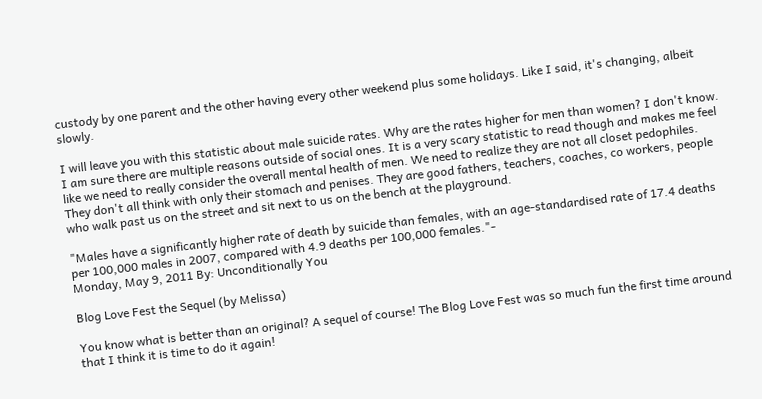custody by one parent and the other having every other weekend plus some holidays. Like I said, it's changing, albeit slowly.

I will leave you with this statistic about male suicide rates. Why are the rates higher for men than women? I don't know. I am sure there are multiple reasons outside of social ones. It is a very scary statistic to read though and makes me feel like we need to really consider the overall mental health of men. We need to realize they are not all closet pedophiles. They don't all think with only their stomach and penises. They are good fathers, teachers, coaches, co workers, people who walk past us on the street and sit next to us on the bench at the playground.

"Males have a significantly higher rate of death by suicide than females, with an age-standardised rate of 17.4 deaths per 100,000 males in 2007, compared with 4.9 deaths per 100,000 females."-
Monday, May 9, 2011 By: Unconditionally You

Blog Love Fest the Sequel (by Melissa)

You know what is better than an original? A sequel of course! The Blog Love Fest was so much fun the first time around that I think it is time to do it again!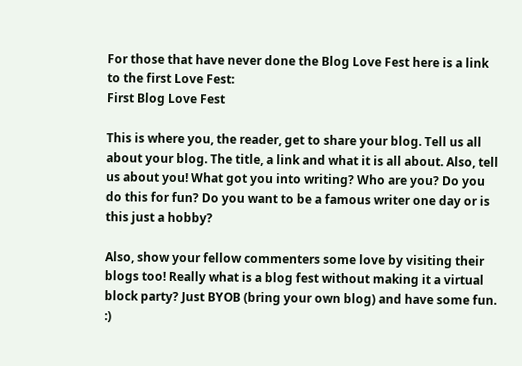For those that have never done the Blog Love Fest here is a link to the first Love Fest:
First Blog Love Fest

This is where you, the reader, get to share your blog. Tell us all about your blog. The title, a link and what it is all about. Also, tell us about you! What got you into writing? Who are you? Do you do this for fun? Do you want to be a famous writer one day or is this just a hobby?

Also, show your fellow commenters some love by visiting their blogs too! Really what is a blog fest without making it a virtual block party? Just BYOB (bring your own blog) and have some fun. :)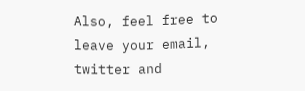Also, feel free to leave your email, twitter and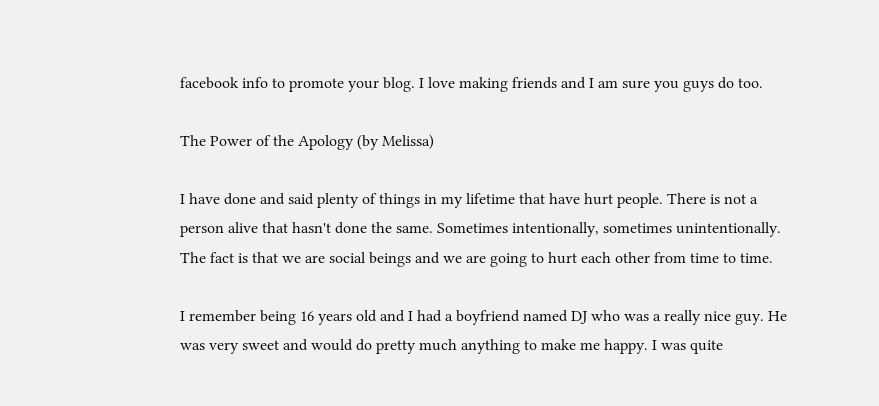facebook info to promote your blog. I love making friends and I am sure you guys do too.

The Power of the Apology (by Melissa)

I have done and said plenty of things in my lifetime that have hurt people. There is not a person alive that hasn't done the same. Sometimes intentionally, sometimes unintentionally. The fact is that we are social beings and we are going to hurt each other from time to time.

I remember being 16 years old and I had a boyfriend named DJ who was a really nice guy. He was very sweet and would do pretty much anything to make me happy. I was quite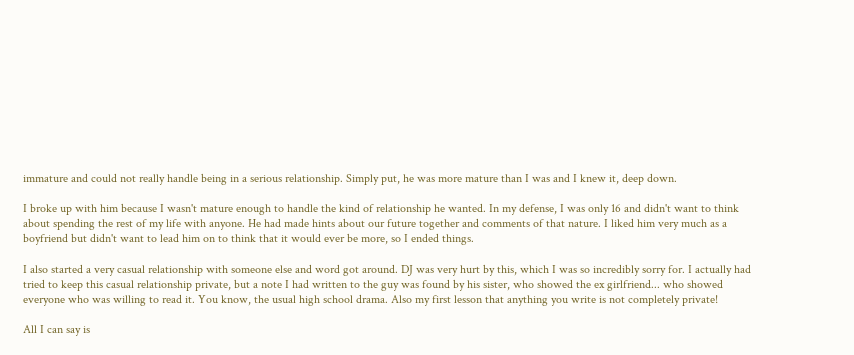immature and could not really handle being in a serious relationship. Simply put, he was more mature than I was and I knew it, deep down.

I broke up with him because I wasn't mature enough to handle the kind of relationship he wanted. In my defense, I was only 16 and didn't want to think about spending the rest of my life with anyone. He had made hints about our future together and comments of that nature. I liked him very much as a boyfriend but didn't want to lead him on to think that it would ever be more, so I ended things.

I also started a very casual relationship with someone else and word got around. DJ was very hurt by this, which I was so incredibly sorry for. I actually had tried to keep this casual relationship private, but a note I had written to the guy was found by his sister, who showed the ex girlfriend... who showed everyone who was willing to read it. You know, the usual high school drama. Also my first lesson that anything you write is not completely private!

All I can say is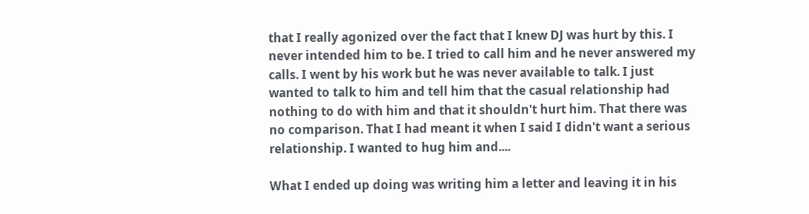that I really agonized over the fact that I knew DJ was hurt by this. I never intended him to be. I tried to call him and he never answered my calls. I went by his work but he was never available to talk. I just wanted to talk to him and tell him that the casual relationship had nothing to do with him and that it shouldn't hurt him. That there was no comparison. That I had meant it when I said I didn't want a serious relationship. I wanted to hug him and....

What I ended up doing was writing him a letter and leaving it in his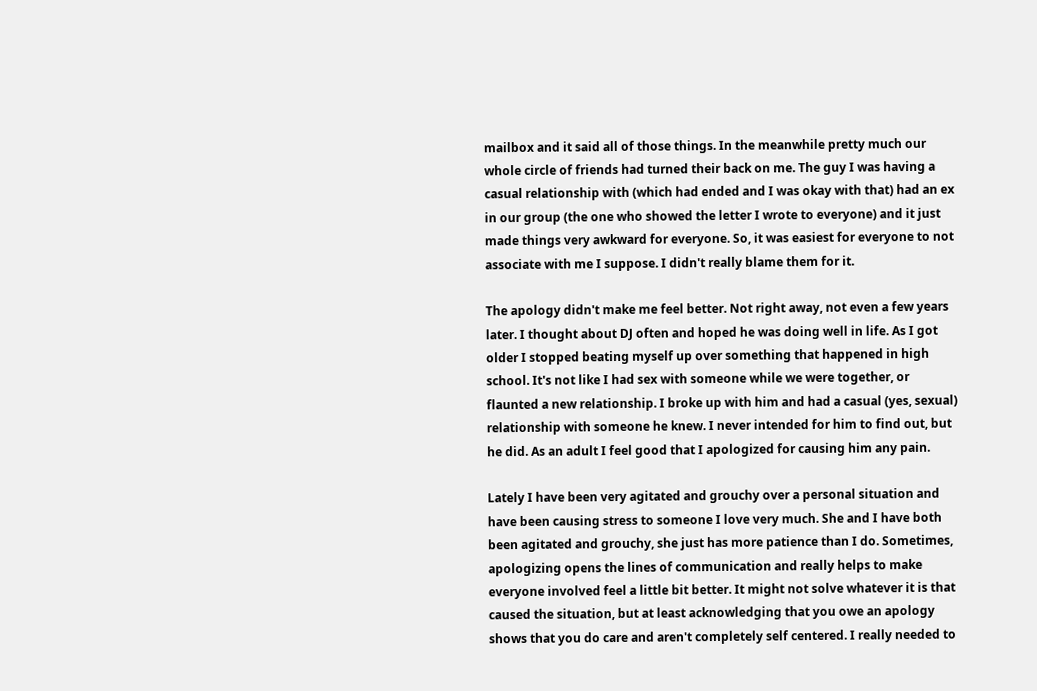mailbox and it said all of those things. In the meanwhile pretty much our whole circle of friends had turned their back on me. The guy I was having a casual relationship with (which had ended and I was okay with that) had an ex in our group (the one who showed the letter I wrote to everyone) and it just made things very awkward for everyone. So, it was easiest for everyone to not associate with me I suppose. I didn't really blame them for it.

The apology didn't make me feel better. Not right away, not even a few years later. I thought about DJ often and hoped he was doing well in life. As I got older I stopped beating myself up over something that happened in high school. It's not like I had sex with someone while we were together, or flaunted a new relationship. I broke up with him and had a casual (yes, sexual) relationship with someone he knew. I never intended for him to find out, but he did. As an adult I feel good that I apologized for causing him any pain.

Lately I have been very agitated and grouchy over a personal situation and have been causing stress to someone I love very much. She and I have both been agitated and grouchy, she just has more patience than I do. Sometimes, apologizing opens the lines of communication and really helps to make everyone involved feel a little bit better. It might not solve whatever it is that caused the situation, but at least acknowledging that you owe an apology shows that you do care and aren't completely self centered. I really needed to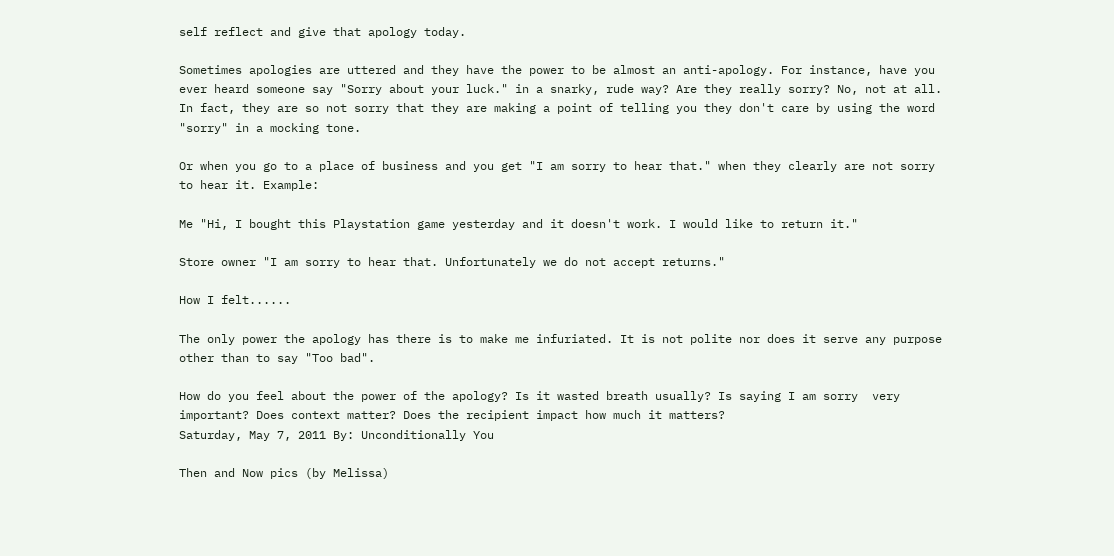self reflect and give that apology today.

Sometimes apologies are uttered and they have the power to be almost an anti-apology. For instance, have you ever heard someone say "Sorry about your luck." in a snarky, rude way? Are they really sorry? No, not at all. In fact, they are so not sorry that they are making a point of telling you they don't care by using the word "sorry" in a mocking tone.

Or when you go to a place of business and you get "I am sorry to hear that." when they clearly are not sorry to hear it. Example:

Me "Hi, I bought this Playstation game yesterday and it doesn't work. I would like to return it."

Store owner "I am sorry to hear that. Unfortunately we do not accept returns."

How I felt......

The only power the apology has there is to make me infuriated. It is not polite nor does it serve any purpose other than to say "Too bad".

How do you feel about the power of the apology? Is it wasted breath usually? Is saying I am sorry  very important? Does context matter? Does the recipient impact how much it matters?
Saturday, May 7, 2011 By: Unconditionally You

Then and Now pics (by Melissa)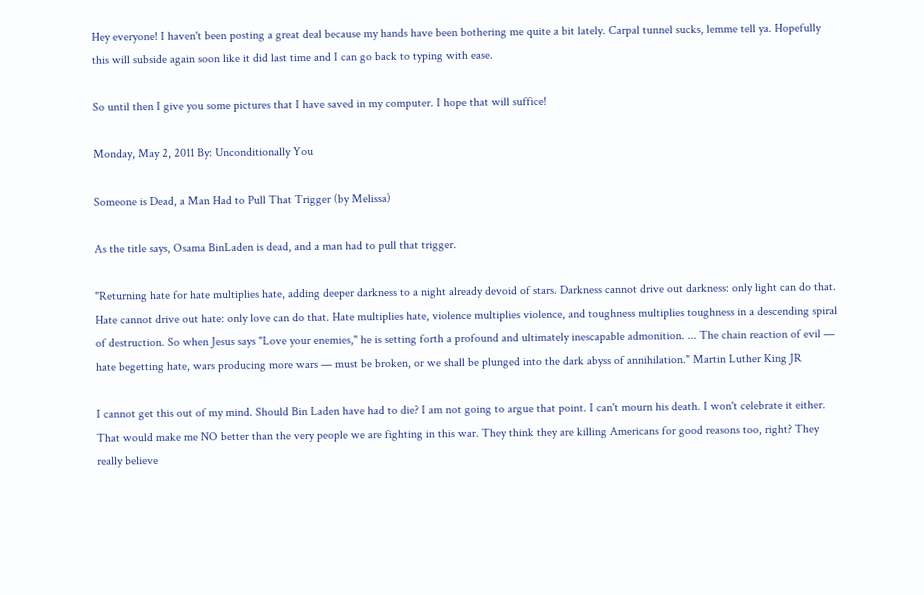Hey everyone! I haven't been posting a great deal because my hands have been bothering me quite a bit lately. Carpal tunnel sucks, lemme tell ya. Hopefully this will subside again soon like it did last time and I can go back to typing with ease.

So until then I give you some pictures that I have saved in my computer. I hope that will suffice!

Monday, May 2, 2011 By: Unconditionally You

Someone is Dead, a Man Had to Pull That Trigger (by Melissa)

As the title says, Osama BinLaden is dead, and a man had to pull that trigger.

"Returning hate for hate multiplies hate, adding deeper darkness to a night already devoid of stars. Darkness cannot drive out darkness: only light can do that. Hate cannot drive out hate: only love can do that. Hate multiplies hate, violence multiplies violence, and toughness multiplies toughness in a descending spiral of destruction. So when Jesus says "Love your enemies," he is setting forth a profound and ultimately inescapable admonition. ... The chain reaction of evil — hate begetting hate, wars producing more wars — must be broken, or we shall be plunged into the dark abyss of annihilation." Martin Luther King JR

I cannot get this out of my mind. Should Bin Laden have had to die? I am not going to argue that point. I can't mourn his death. I won't celebrate it either. That would make me NO better than the very people we are fighting in this war. They think they are killing Americans for good reasons too, right? They really believe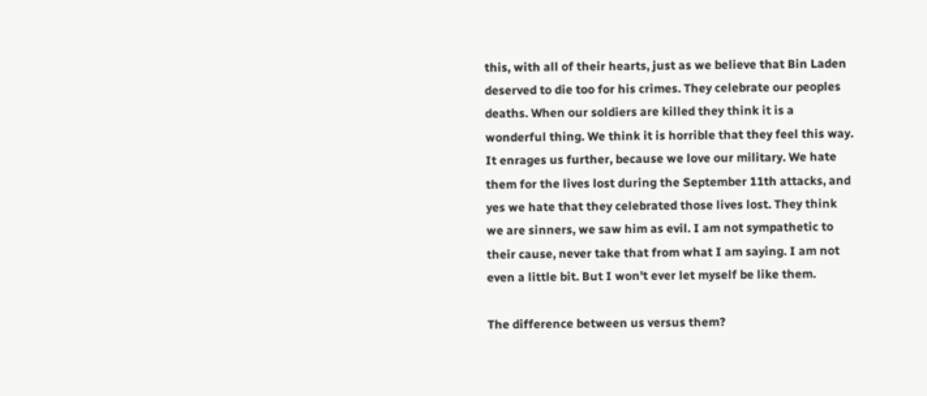this, with all of their hearts, just as we believe that Bin Laden deserved to die too for his crimes. They celebrate our peoples deaths. When our soldiers are killed they think it is a wonderful thing. We think it is horrible that they feel this way. It enrages us further, because we love our military. We hate them for the lives lost during the September 11th attacks, and yes we hate that they celebrated those lives lost. They think we are sinners, we saw him as evil. I am not sympathetic to their cause, never take that from what I am saying. I am not even a little bit. But I won't ever let myself be like them.

The difference between us versus them?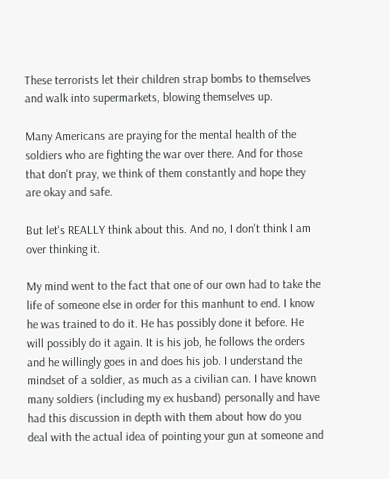These terrorists let their children strap bombs to themselves and walk into supermarkets, blowing themselves up.

Many Americans are praying for the mental health of the soldiers who are fighting the war over there. And for those that don't pray, we think of them constantly and hope they are okay and safe.

But let's REALLY think about this. And no, I don't think I am over thinking it.

My mind went to the fact that one of our own had to take the life of someone else in order for this manhunt to end. I know he was trained to do it. He has possibly done it before. He will possibly do it again. It is his job, he follows the orders and he willingly goes in and does his job. I understand the mindset of a soldier, as much as a civilian can. I have known many soldiers (including my ex husband) personally and have had this discussion in depth with them about how do you deal with the actual idea of pointing your gun at someone and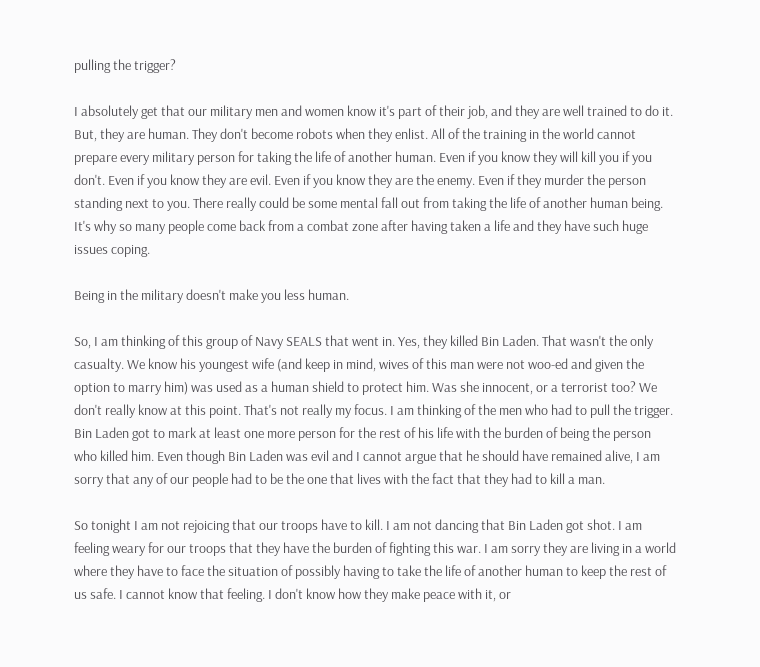pulling the trigger?

I absolutely get that our military men and women know it's part of their job, and they are well trained to do it. But, they are human. They don't become robots when they enlist. All of the training in the world cannot prepare every military person for taking the life of another human. Even if you know they will kill you if you don't. Even if you know they are evil. Even if you know they are the enemy. Even if they murder the person standing next to you. There really could be some mental fall out from taking the life of another human being. It's why so many people come back from a combat zone after having taken a life and they have such huge issues coping.

Being in the military doesn't make you less human.

So, I am thinking of this group of Navy SEALS that went in. Yes, they killed Bin Laden. That wasn't the only casualty. We know his youngest wife (and keep in mind, wives of this man were not woo-ed and given the option to marry him) was used as a human shield to protect him. Was she innocent, or a terrorist too? We don't really know at this point. That's not really my focus. I am thinking of the men who had to pull the trigger. Bin Laden got to mark at least one more person for the rest of his life with the burden of being the person who killed him. Even though Bin Laden was evil and I cannot argue that he should have remained alive, I am sorry that any of our people had to be the one that lives with the fact that they had to kill a man.

So tonight I am not rejoicing that our troops have to kill. I am not dancing that Bin Laden got shot. I am feeling weary for our troops that they have the burden of fighting this war. I am sorry they are living in a world where they have to face the situation of possibly having to take the life of another human to keep the rest of us safe. I cannot know that feeling. I don't know how they make peace with it, or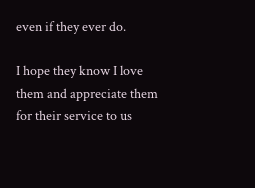even if they ever do.

I hope they know I love them and appreciate them for their service to us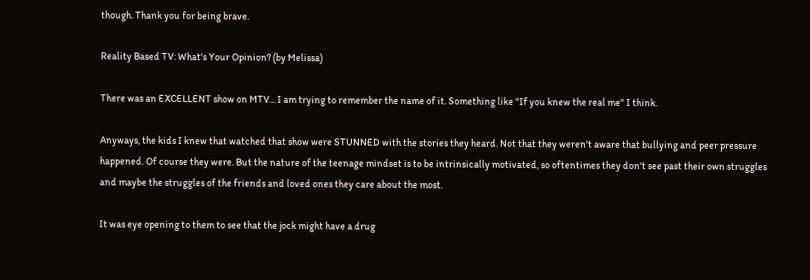though. Thank you for being brave.

Reality Based TV: What's Your Opinion? (by Melissa)

There was an EXCELLENT show on MTV... I am trying to remember the name of it. Something like "If you knew the real me" I think.

Anyways, the kids I knew that watched that show were STUNNED with the stories they heard. Not that they weren't aware that bullying and peer pressure happened. Of course they were. But the nature of the teenage mindset is to be intrinsically motivated, so oftentimes they don't see past their own struggles and maybe the struggles of the friends and loved ones they care about the most.

It was eye opening to them to see that the jock might have a drug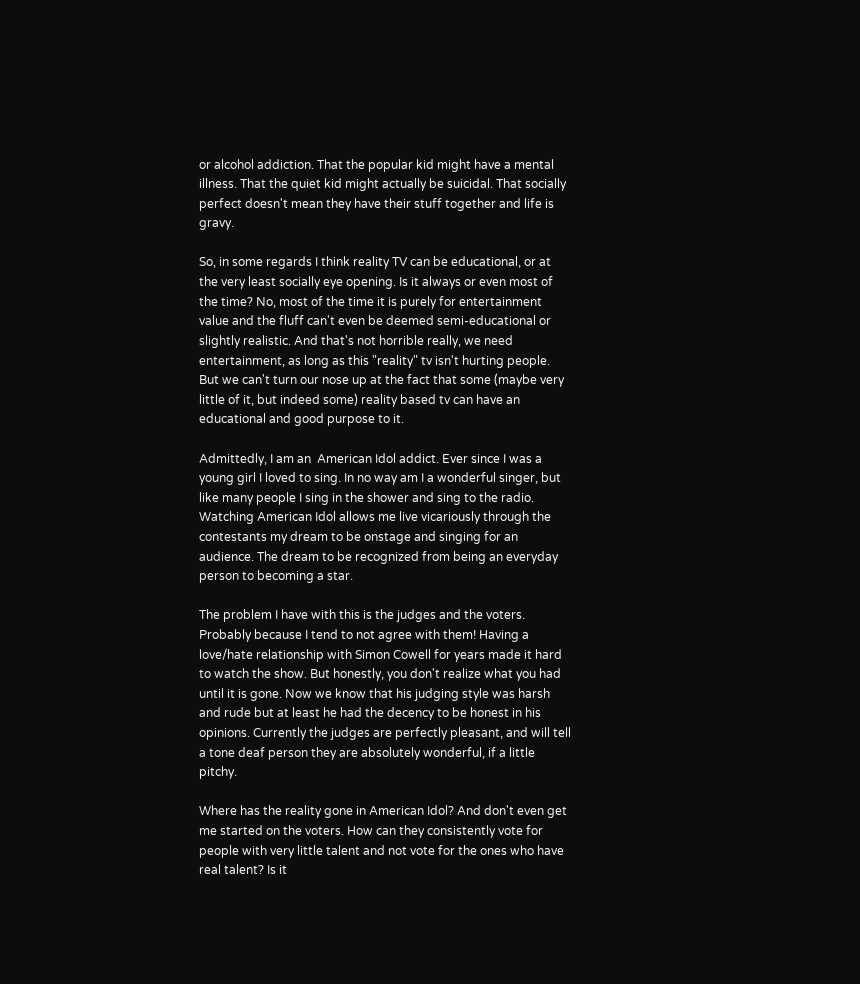or alcohol addiction. That the popular kid might have a mental illness. That the quiet kid might actually be suicidal. That socially perfect doesn't mean they have their stuff together and life is gravy.

So, in some regards I think reality TV can be educational, or at the very least socially eye opening. Is it always or even most of the time? No, most of the time it is purely for entertainment value and the fluff can't even be deemed semi-educational or slightly realistic. And that's not horrible really, we need entertainment, as long as this "reality" tv isn't hurting people. But we can't turn our nose up at the fact that some (maybe very little of it, but indeed some) reality based tv can have an educational and good purpose to it.

Admittedly, I am an  American Idol addict. Ever since I was a young girl I loved to sing. In no way am I a wonderful singer, but like many people I sing in the shower and sing to the radio.  Watching American Idol allows me live vicariously through the contestants my dream to be onstage and singing for an audience. The dream to be recognized from being an everyday person to becoming a star.

The problem I have with this is the judges and the voters. Probably because I tend to not agree with them! Having a love/hate relationship with Simon Cowell for years made it hard to watch the show. But honestly, you don't realize what you had until it is gone. Now we know that his judging style was harsh and rude but at least he had the decency to be honest in his opinions. Currently the judges are perfectly pleasant, and will tell a tone deaf person they are absolutely wonderful, if a little pitchy.

Where has the reality gone in American Idol? And don't even get me started on the voters. How can they consistently vote for people with very little talent and not vote for the ones who have real talent? Is it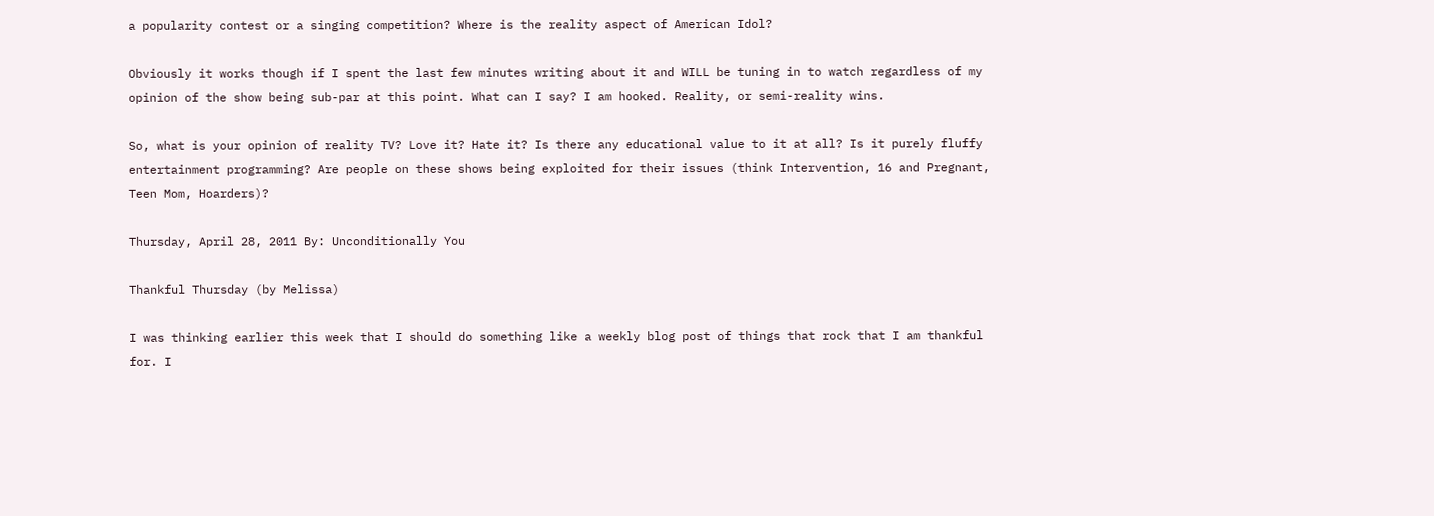a popularity contest or a singing competition? Where is the reality aspect of American Idol?

Obviously it works though if I spent the last few minutes writing about it and WILL be tuning in to watch regardless of my opinion of the show being sub-par at this point. What can I say? I am hooked. Reality, or semi-reality wins.

So, what is your opinion of reality TV? Love it? Hate it? Is there any educational value to it at all? Is it purely fluffy entertainment programming? Are people on these shows being exploited for their issues (think Intervention, 16 and Pregnant, Teen Mom, Hoarders)?

Thursday, April 28, 2011 By: Unconditionally You

Thankful Thursday (by Melissa)

I was thinking earlier this week that I should do something like a weekly blog post of things that rock that I am thankful for. I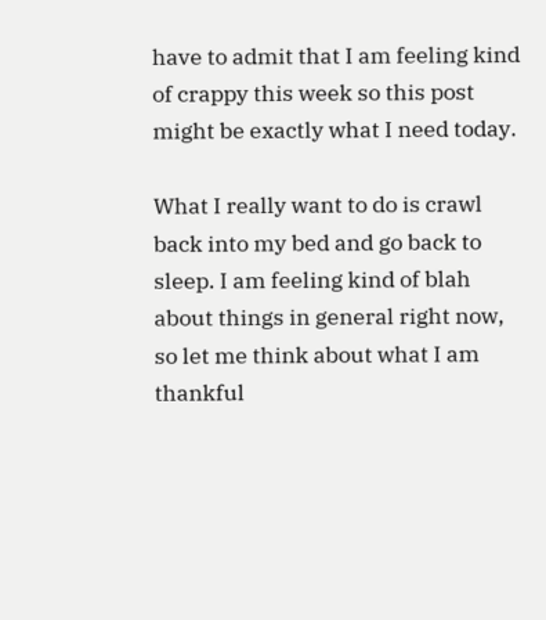have to admit that I am feeling kind of crappy this week so this post might be exactly what I need today.

What I really want to do is crawl back into my bed and go back to sleep. I am feeling kind of blah about things in general right now, so let me think about what I am thankful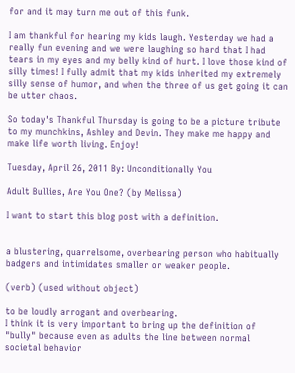for and it may turn me out of this funk.

I am thankful for hearing my kids laugh. Yesterday we had a really fun evening and we were laughing so hard that I had tears in my eyes and my belly kind of hurt. I love those kind of silly times! I fully admit that my kids inherited my extremely silly sense of humor, and when the three of us get going it can be utter chaos.

So today's Thankful Thursday is going to be a picture tribute to my munchkins, Ashley and Devin. They make me happy and make life worth living. Enjoy!

Tuesday, April 26, 2011 By: Unconditionally You

Adult Bullies, Are You One? (by Melissa)

I want to start this blog post with a definition.


a blustering, quarrelsome, overbearing person who habitually badgers and intimidates smaller or weaker people.

(verb) (used without object)

to be loudly arrogant and overbearing.
I think it is very important to bring up the definition of "bully" because even as adults the line between normal societal behavior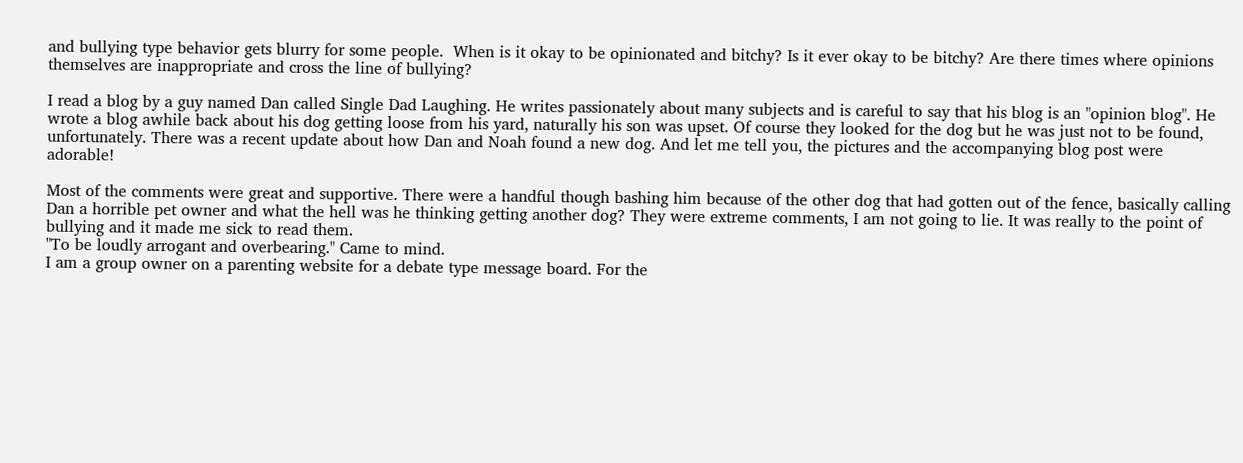and bullying type behavior gets blurry for some people.  When is it okay to be opinionated and bitchy? Is it ever okay to be bitchy? Are there times where opinions themselves are inappropriate and cross the line of bullying?

I read a blog by a guy named Dan called Single Dad Laughing. He writes passionately about many subjects and is careful to say that his blog is an "opinion blog". He wrote a blog awhile back about his dog getting loose from his yard, naturally his son was upset. Of course they looked for the dog but he was just not to be found, unfortunately. There was a recent update about how Dan and Noah found a new dog. And let me tell you, the pictures and the accompanying blog post were adorable!

Most of the comments were great and supportive. There were a handful though bashing him because of the other dog that had gotten out of the fence, basically calling Dan a horrible pet owner and what the hell was he thinking getting another dog? They were extreme comments, I am not going to lie. It was really to the point of bullying and it made me sick to read them.
"To be loudly arrogant and overbearing." Came to mind.
I am a group owner on a parenting website for a debate type message board. For the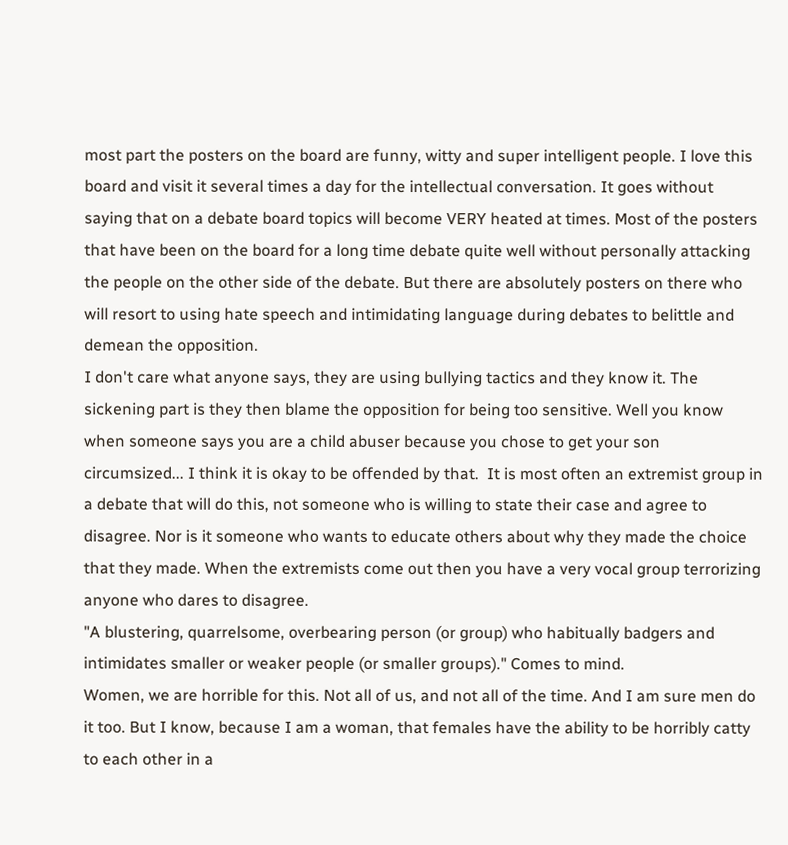most part the posters on the board are funny, witty and super intelligent people. I love this board and visit it several times a day for the intellectual conversation. It goes without saying that on a debate board topics will become VERY heated at times. Most of the posters that have been on the board for a long time debate quite well without personally attacking the people on the other side of the debate. But there are absolutely posters on there who will resort to using hate speech and intimidating language during debates to belittle and demean the opposition.
I don't care what anyone says, they are using bullying tactics and they know it. The sickening part is they then blame the opposition for being too sensitive. Well you know when someone says you are a child abuser because you chose to get your son circumsized... I think it is okay to be offended by that.  It is most often an extremist group in a debate that will do this, not someone who is willing to state their case and agree to disagree. Nor is it someone who wants to educate others about why they made the choice that they made. When the extremists come out then you have a very vocal group terrorizing anyone who dares to disagree.
"A blustering, quarrelsome, overbearing person (or group) who habitually badgers and intimidates smaller or weaker people (or smaller groups)." Comes to mind.
Women, we are horrible for this. Not all of us, and not all of the time. And I am sure men do it too. But I know, because I am a woman, that females have the ability to be horribly catty to each other in a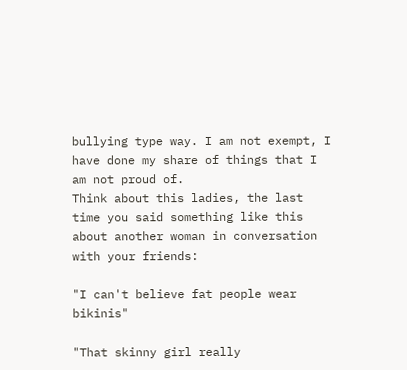bullying type way. I am not exempt, I have done my share of things that I am not proud of.
Think about this ladies, the last time you said something like this about another woman in conversation with your friends:

"I can't believe fat people wear bikinis"

"That skinny girl really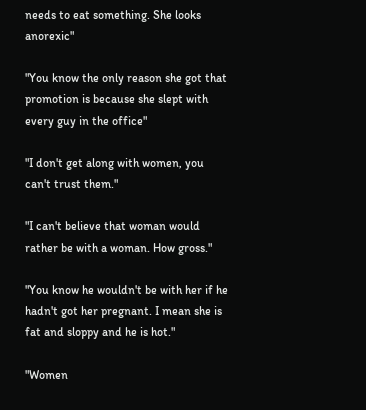needs to eat something. She looks anorexic"

"You know the only reason she got that promotion is because she slept with every guy in the office"

"I don't get along with women, you can't trust them."

"I can't believe that woman would rather be with a woman. How gross."

"You know he wouldn't be with her if he hadn't got her pregnant. I mean she is fat and sloppy and he is hot."

"Women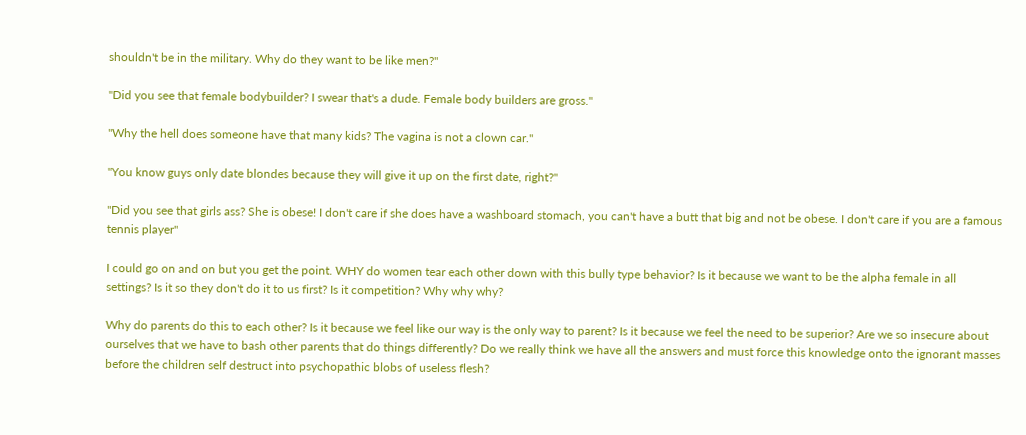shouldn't be in the military. Why do they want to be like men?"

"Did you see that female bodybuilder? I swear that's a dude. Female body builders are gross."

"Why the hell does someone have that many kids? The vagina is not a clown car."

"You know guys only date blondes because they will give it up on the first date, right?"

"Did you see that girls ass? She is obese! I don't care if she does have a washboard stomach, you can't have a butt that big and not be obese. I don't care if you are a famous tennis player"

I could go on and on but you get the point. WHY do women tear each other down with this bully type behavior? Is it because we want to be the alpha female in all settings? Is it so they don't do it to us first? Is it competition? Why why why?

Why do parents do this to each other? Is it because we feel like our way is the only way to parent? Is it because we feel the need to be superior? Are we so insecure about ourselves that we have to bash other parents that do things differently? Do we really think we have all the answers and must force this knowledge onto the ignorant masses before the children self destruct into psychopathic blobs of useless flesh?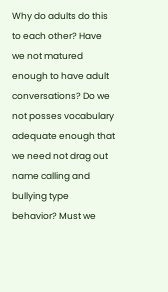Why do adults do this to each other? Have we not matured enough to have adult conversations? Do we not posses vocabulary adequate enough that we need not drag out name calling and bullying type behavior? Must we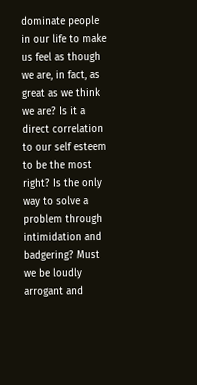dominate people in our life to make us feel as though we are, in fact, as great as we think we are? Is it a direct correlation to our self esteem to be the most right? Is the only way to solve a problem through intimidation and badgering? Must we be loudly arrogant and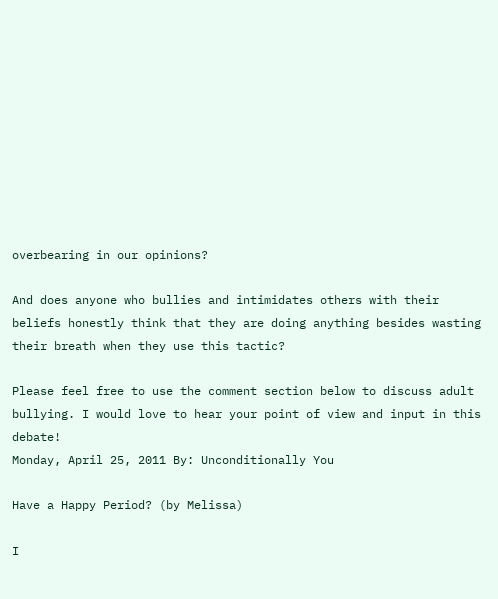overbearing in our opinions?

And does anyone who bullies and intimidates others with their beliefs honestly think that they are doing anything besides wasting their breath when they use this tactic?

Please feel free to use the comment section below to discuss adult bullying. I would love to hear your point of view and input in this debate!
Monday, April 25, 2011 By: Unconditionally You

Have a Happy Period? (by Melissa)

I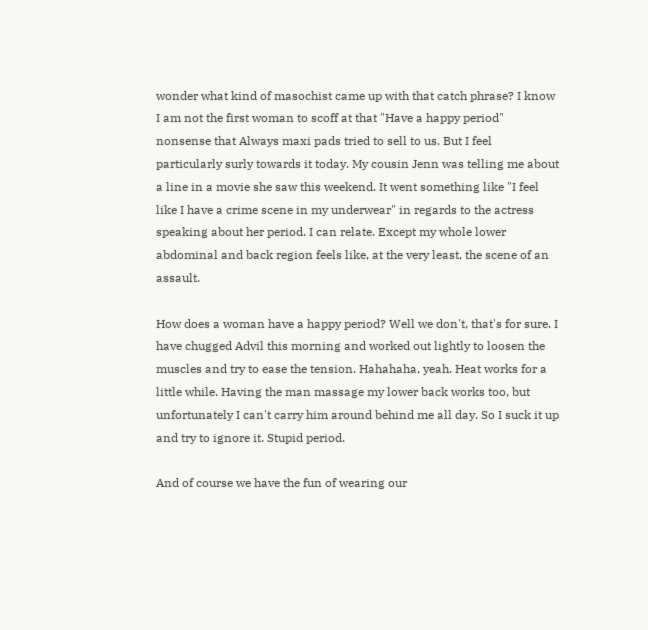wonder what kind of masochist came up with that catch phrase? I know I am not the first woman to scoff at that "Have a happy period" nonsense that Always maxi pads tried to sell to us. But I feel particularly surly towards it today. My cousin Jenn was telling me about a line in a movie she saw this weekend. It went something like "I feel like I have a crime scene in my underwear" in regards to the actress speaking about her period. I can relate. Except my whole lower abdominal and back region feels like, at the very least, the scene of an assault.

How does a woman have a happy period? Well we don't, that's for sure. I have chugged Advil this morning and worked out lightly to loosen the muscles and try to ease the tension. Hahahaha, yeah. Heat works for a little while. Having the man massage my lower back works too, but unfortunately I can't carry him around behind me all day. So I suck it up and try to ignore it. Stupid period.

And of course we have the fun of wearing our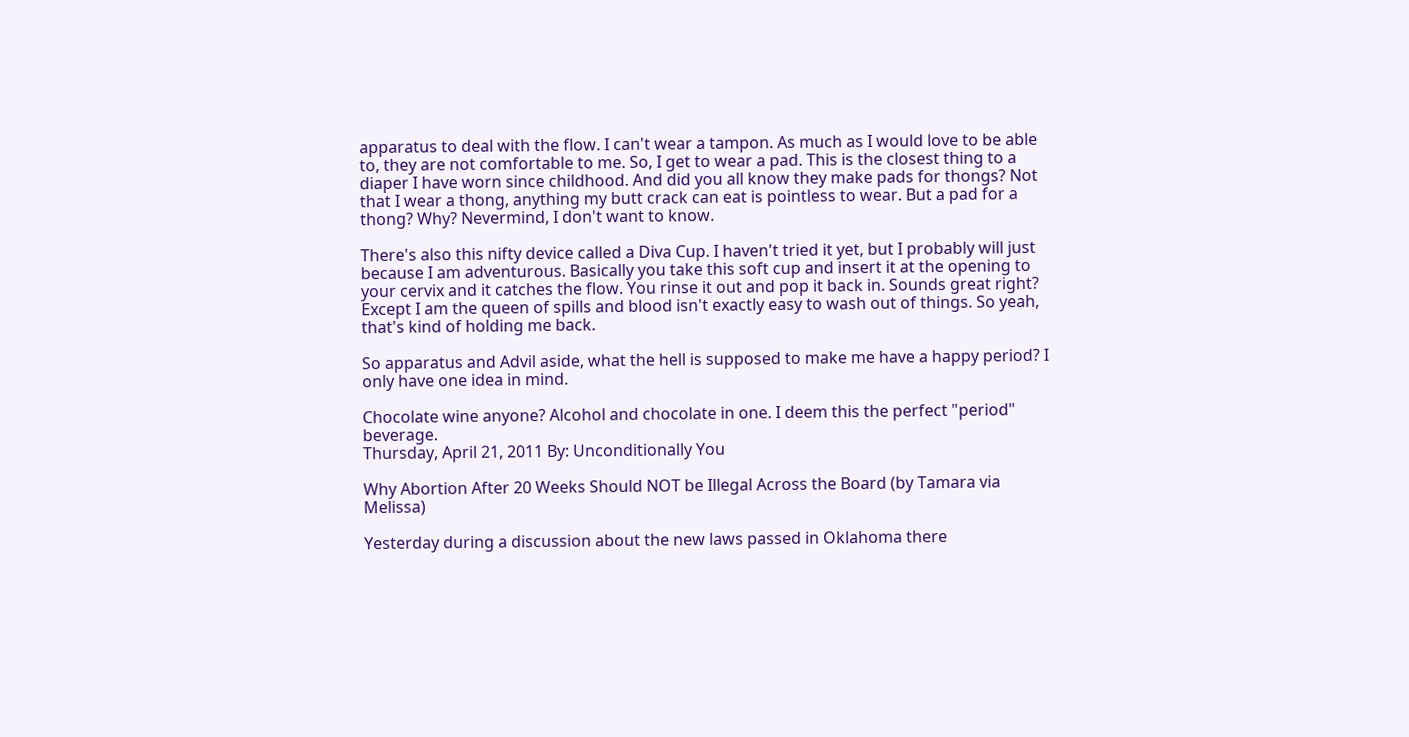apparatus to deal with the flow. I can't wear a tampon. As much as I would love to be able to, they are not comfortable to me. So, I get to wear a pad. This is the closest thing to a diaper I have worn since childhood. And did you all know they make pads for thongs? Not that I wear a thong, anything my butt crack can eat is pointless to wear. But a pad for a thong? Why? Nevermind, I don't want to know.

There's also this nifty device called a Diva Cup. I haven't tried it yet, but I probably will just because I am adventurous. Basically you take this soft cup and insert it at the opening to your cervix and it catches the flow. You rinse it out and pop it back in. Sounds great right? Except I am the queen of spills and blood isn't exactly easy to wash out of things. So yeah, that's kind of holding me back.

So apparatus and Advil aside, what the hell is supposed to make me have a happy period? I only have one idea in mind.

Chocolate wine anyone? Alcohol and chocolate in one. I deem this the perfect "period" beverage.
Thursday, April 21, 2011 By: Unconditionally You

Why Abortion After 20 Weeks Should NOT be Illegal Across the Board (by Tamara via Melissa)

Yesterday during a discussion about the new laws passed in Oklahoma there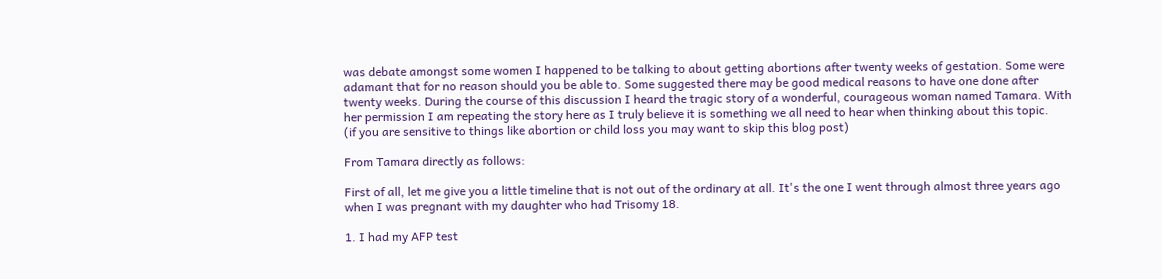was debate amongst some women I happened to be talking to about getting abortions after twenty weeks of gestation. Some were adamant that for no reason should you be able to. Some suggested there may be good medical reasons to have one done after twenty weeks. During the course of this discussion I heard the tragic story of a wonderful, courageous woman named Tamara. With her permission I am repeating the story here as I truly believe it is something we all need to hear when thinking about this topic.
(if you are sensitive to things like abortion or child loss you may want to skip this blog post)

From Tamara directly as follows:

First of all, let me give you a little timeline that is not out of the ordinary at all. It's the one I went through almost three years ago when I was pregnant with my daughter who had Trisomy 18.

1. I had my AFP test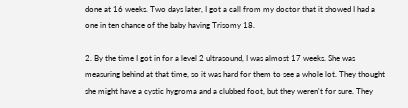done at 16 weeks. Two days later, I got a call from my doctor that it showed I had a one in ten chance of the baby having Trisomy 18.

2. By the time I got in for a level 2 ultrasound, I was almost 17 weeks. She was measuring behind at that time, so it was hard for them to see a whole lot. They thought she might have a cystic hygroma and a clubbed foot, but they weren't for sure. They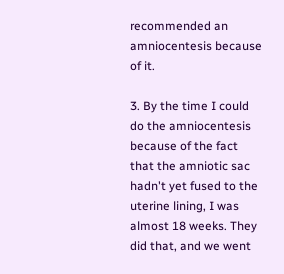recommended an amniocentesis because of it.

3. By the time I could do the amniocentesis because of the fact that the amniotic sac hadn't yet fused to the uterine lining, I was almost 18 weeks. They did that, and we went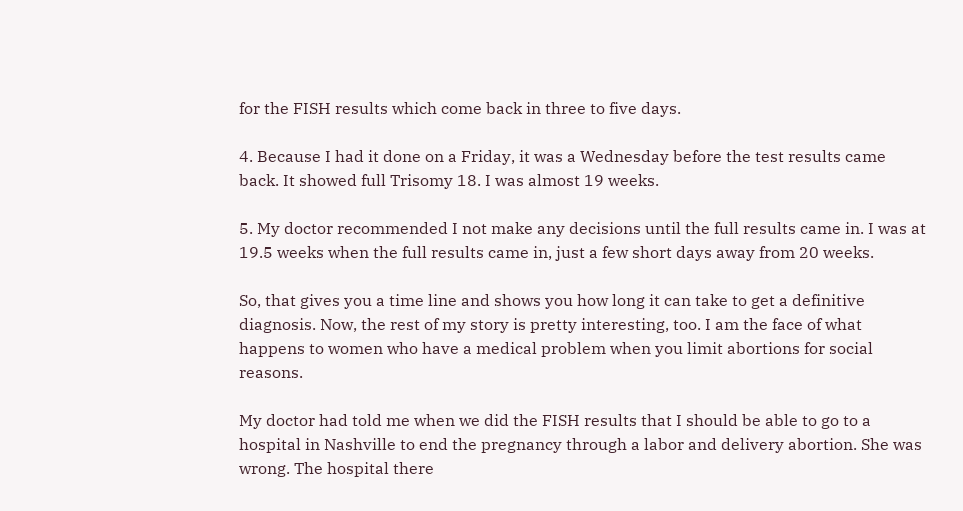for the FISH results which come back in three to five days.

4. Because I had it done on a Friday, it was a Wednesday before the test results came back. It showed full Trisomy 18. I was almost 19 weeks.

5. My doctor recommended I not make any decisions until the full results came in. I was at 19.5 weeks when the full results came in, just a few short days away from 20 weeks.

So, that gives you a time line and shows you how long it can take to get a definitive diagnosis. Now, the rest of my story is pretty interesting, too. I am the face of what happens to women who have a medical problem when you limit abortions for social reasons.

My doctor had told me when we did the FISH results that I should be able to go to a hospital in Nashville to end the pregnancy through a labor and delivery abortion. She was wrong. The hospital there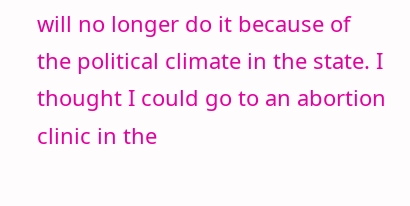will no longer do it because of the political climate in the state. I thought I could go to an abortion clinic in the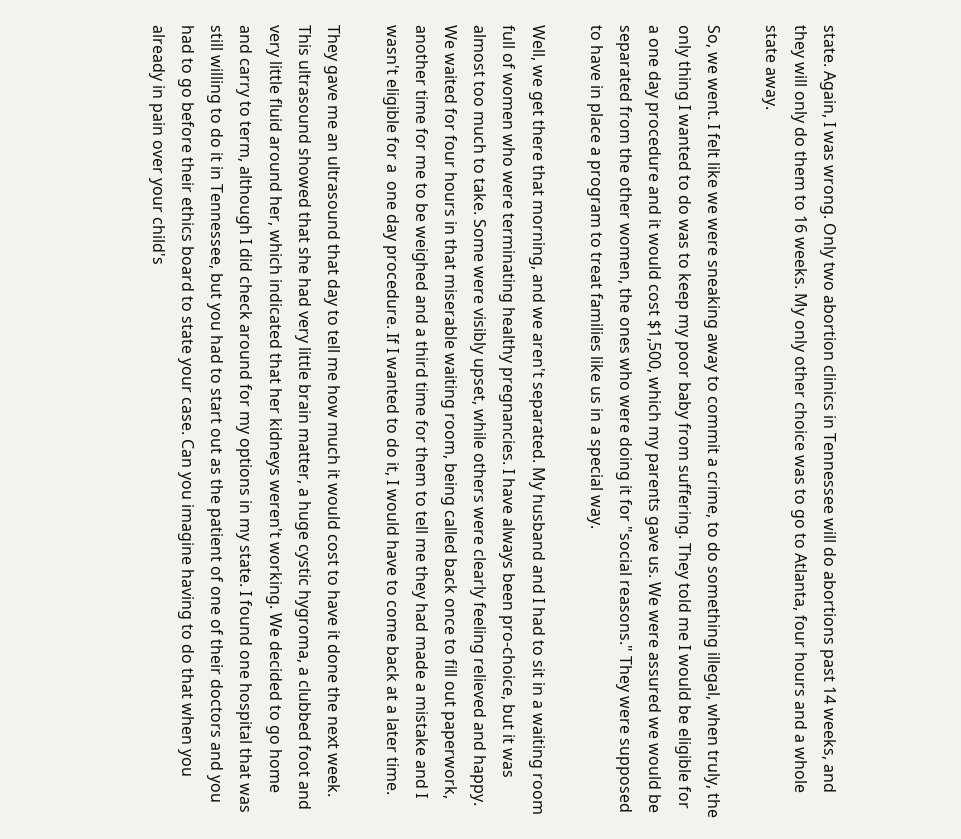state. Again, I was wrong. Only two abortion clinics in Tennessee will do abortions past 14 weeks, and they will only do them to 16 weeks. My only other choice was to go to Atlanta, four hours and a whole state away.

So, we went. I felt like we were sneaking away to commit a crime, to do something illegal, when truly, the only thing I wanted to do was to keep my poor baby from suffering. They told me I would be eligible for a one day procedure and it would cost $1,500, which my parents gave us. We were assured we would be separated from the other women, the ones who were doing it for "social reasons." They were supposed to have in place a program to treat families like us in a special way.

Well, we get there that morning, and we aren't separated. My husband and I had to sit in a waiting room full of women who were terminating healthy pregnancies. I have always been pro-choice, but it was almost too much to take. Some were visibly upset, while others were clearly feeling relieved and happy. We waited for four hours in that miserable waiting room, being called back once to fill out paperwork, another time for me to be weighed and a third time for them to tell me they had made a mistake and I wasn't eligible for a  one day procedure. If I wanted to do it, I would have to come back at a later time.

They gave me an ultrasound that day to tell me how much it would cost to have it done the next week. This ultrasound showed that she had very little brain matter, a huge cystic hygroma, a clubbed foot and very little fluid around her, which indicated that her kidneys weren't working. We decided to go home and carry to term, although I did check around for my options in my state. I found one hospital that was still willing to do it in Tennessee, but you had to start out as the patient of one of their doctors and you had to go before their ethics board to state your case. Can you imagine having to do that when you already in pain over your child's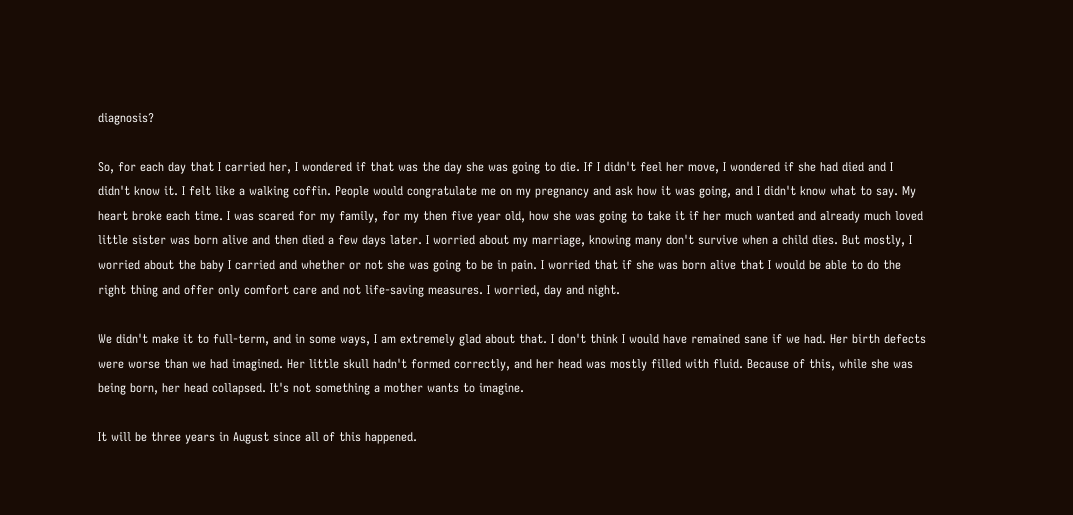diagnosis?

So, for each day that I carried her, I wondered if that was the day she was going to die. If I didn't feel her move, I wondered if she had died and I didn't know it. I felt like a walking coffin. People would congratulate me on my pregnancy and ask how it was going, and I didn't know what to say. My heart broke each time. I was scared for my family, for my then five year old, how she was going to take it if her much wanted and already much loved little sister was born alive and then died a few days later. I worried about my marriage, knowing many don't survive when a child dies. But mostly, I worried about the baby I carried and whether or not she was going to be in pain. I worried that if she was born alive that I would be able to do the right thing and offer only comfort care and not life-saving measures. I worried, day and night.

We didn't make it to full-term, and in some ways, I am extremely glad about that. I don't think I would have remained sane if we had. Her birth defects were worse than we had imagined. Her little skull hadn't formed correctly, and her head was mostly filled with fluid. Because of this, while she was being born, her head collapsed. It's not something a mother wants to imagine.

It will be three years in August since all of this happened.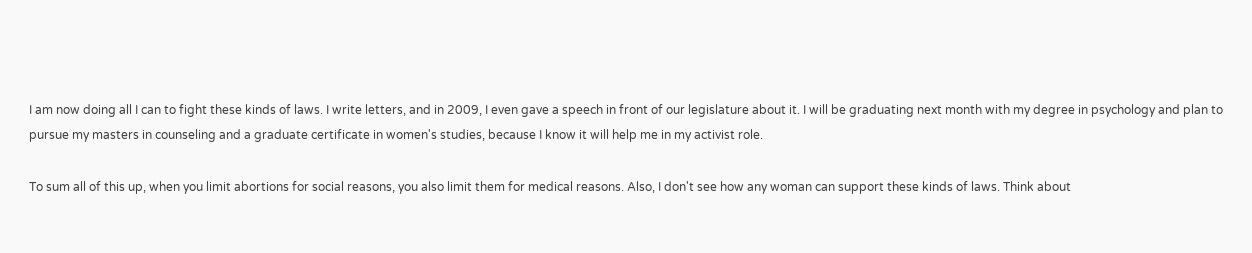I am now doing all I can to fight these kinds of laws. I write letters, and in 2009, I even gave a speech in front of our legislature about it. I will be graduating next month with my degree in psychology and plan to pursue my masters in counseling and a graduate certificate in women's studies, because I know it will help me in my activist role.

To sum all of this up, when you limit abortions for social reasons, you also limit them for medical reasons. Also, I don't see how any woman can support these kinds of laws. Think about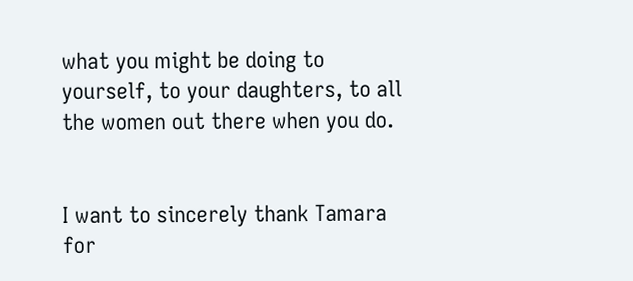what you might be doing to yourself, to your daughters, to all the women out there when you do.


I want to sincerely thank Tamara for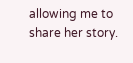allowing me to share her story.